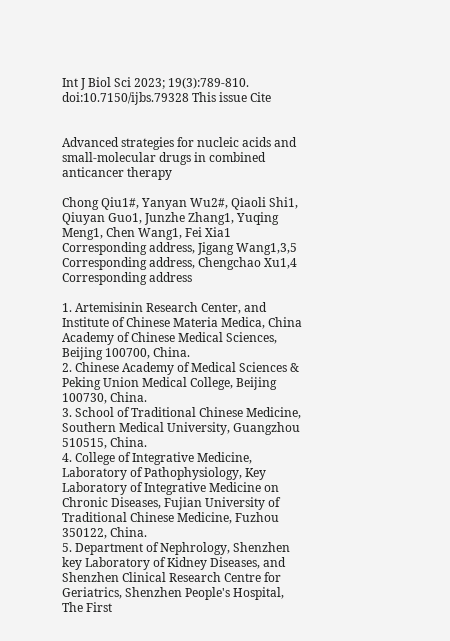Int J Biol Sci 2023; 19(3):789-810. doi:10.7150/ijbs.79328 This issue Cite


Advanced strategies for nucleic acids and small-molecular drugs in combined anticancer therapy

Chong Qiu1#, Yanyan Wu2#, Qiaoli Shi1, Qiuyan Guo1, Junzhe Zhang1, Yuqing Meng1, Chen Wang1, Fei Xia1 Corresponding address, Jigang Wang1,3,5 Corresponding address, Chengchao Xu1,4 Corresponding address

1. Artemisinin Research Center, and Institute of Chinese Materia Medica, China Academy of Chinese Medical Sciences, Beijing 100700, China.
2. Chinese Academy of Medical Sciences & Peking Union Medical College, Beijing 100730, China.
3. School of Traditional Chinese Medicine, Southern Medical University, Guangzhou 510515, China.
4. College of Integrative Medicine, Laboratory of Pathophysiology, Key Laboratory of Integrative Medicine on Chronic Diseases, Fujian University of Traditional Chinese Medicine, Fuzhou 350122, China.
5. Department of Nephrology, Shenzhen key Laboratory of Kidney Diseases, and Shenzhen Clinical Research Centre for Geriatrics, Shenzhen People's Hospital, The First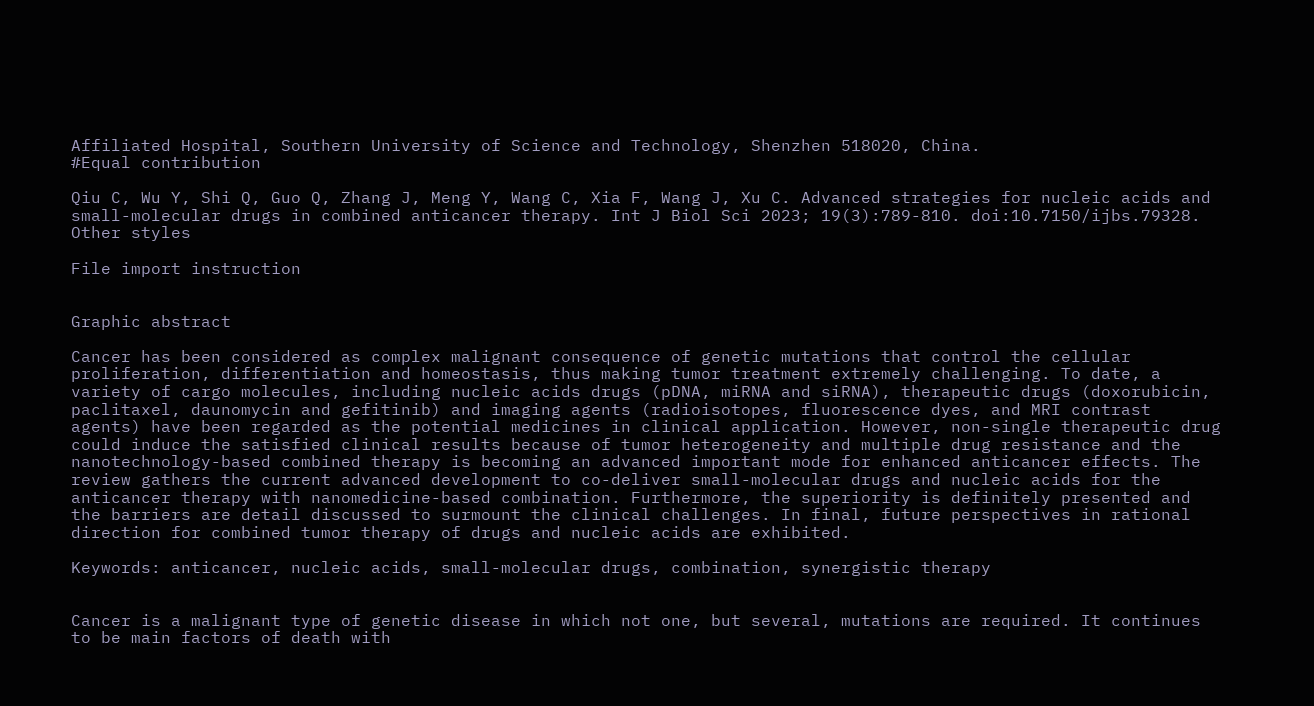Affiliated Hospital, Southern University of Science and Technology, Shenzhen 518020, China.
#Equal contribution

Qiu C, Wu Y, Shi Q, Guo Q, Zhang J, Meng Y, Wang C, Xia F, Wang J, Xu C. Advanced strategies for nucleic acids and small-molecular drugs in combined anticancer therapy. Int J Biol Sci 2023; 19(3):789-810. doi:10.7150/ijbs.79328.
Other styles

File import instruction


Graphic abstract

Cancer has been considered as complex malignant consequence of genetic mutations that control the cellular proliferation, differentiation and homeostasis, thus making tumor treatment extremely challenging. To date, a variety of cargo molecules, including nucleic acids drugs (pDNA, miRNA and siRNA), therapeutic drugs (doxorubicin, paclitaxel, daunomycin and gefitinib) and imaging agents (radioisotopes, fluorescence dyes, and MRI contrast agents) have been regarded as the potential medicines in clinical application. However, non-single therapeutic drug could induce the satisfied clinical results because of tumor heterogeneity and multiple drug resistance and the nanotechnology-based combined therapy is becoming an advanced important mode for enhanced anticancer effects. The review gathers the current advanced development to co-deliver small-molecular drugs and nucleic acids for the anticancer therapy with nanomedicine-based combination. Furthermore, the superiority is definitely presented and the barriers are detail discussed to surmount the clinical challenges. In final, future perspectives in rational direction for combined tumor therapy of drugs and nucleic acids are exhibited.

Keywords: anticancer, nucleic acids, small-molecular drugs, combination, synergistic therapy


Cancer is a malignant type of genetic disease in which not one, but several, mutations are required. It continues to be main factors of death with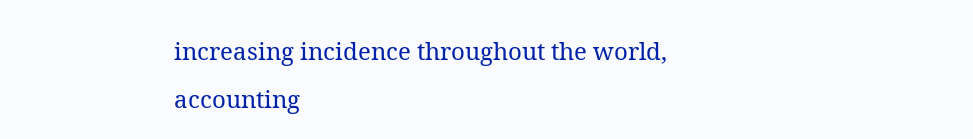increasing incidence throughout the world, accounting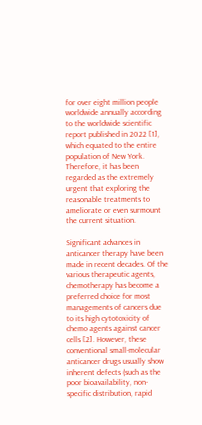for over eight million people worldwide annually according to the worldwide scientific report published in 2022 [1], which equated to the entire population of New York. Therefore, it has been regarded as the extremely urgent that exploring the reasonable treatments to ameliorate or even surmount the current situation.

Significant advances in anticancer therapy have been made in recent decades. Of the various therapeutic agents, chemotherapy has become a preferred choice for most managements of cancers due to its high cytotoxicity of chemo agents against cancer cells [2]. However, these conventional small-molecular anticancer drugs usually show inherent defects (such as the poor bioavailability, non-specific distribution, rapid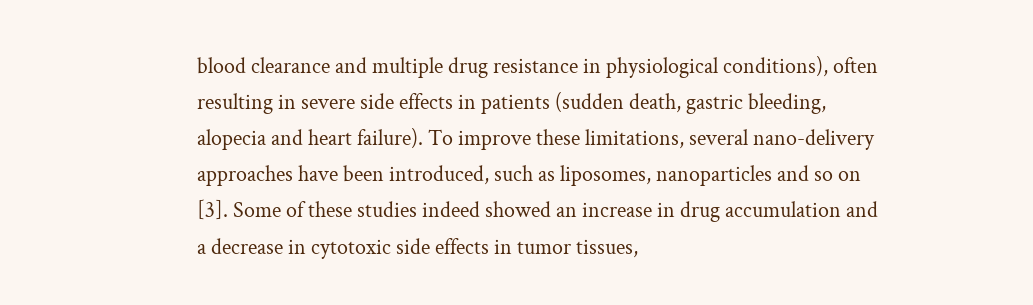blood clearance and multiple drug resistance in physiological conditions), often resulting in severe side effects in patients (sudden death, gastric bleeding, alopecia and heart failure). To improve these limitations, several nano-delivery approaches have been introduced, such as liposomes, nanoparticles and so on [3]. Some of these studies indeed showed an increase in drug accumulation and a decrease in cytotoxic side effects in tumor tissues,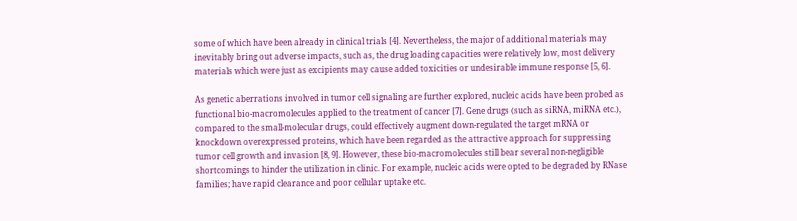some of which have been already in clinical trials [4]. Nevertheless, the major of additional materials may inevitably bring out adverse impacts, such as, the drug loading capacities were relatively low, most delivery materials which were just as excipients may cause added toxicities or undesirable immune response [5, 6].

As genetic aberrations involved in tumor cell signaling are further explored, nucleic acids have been probed as functional bio-macromolecules applied to the treatment of cancer [7]. Gene drugs (such as siRNA, miRNA etc.), compared to the small-molecular drugs, could effectively augment down-regulated the target mRNA or knockdown overexpressed proteins, which have been regarded as the attractive approach for suppressing tumor cell growth and invasion [8, 9]. However, these bio-macromolecules still bear several non-negligible shortcomings to hinder the utilization in clinic. For example, nucleic acids were opted to be degraded by RNase families; have rapid clearance and poor cellular uptake etc.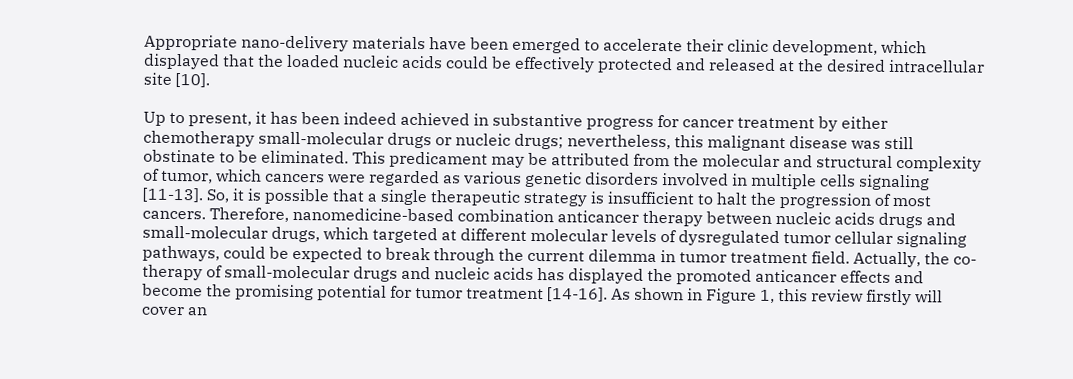Appropriate nano-delivery materials have been emerged to accelerate their clinic development, which displayed that the loaded nucleic acids could be effectively protected and released at the desired intracellular site [10].

Up to present, it has been indeed achieved in substantive progress for cancer treatment by either chemotherapy small-molecular drugs or nucleic drugs; nevertheless, this malignant disease was still obstinate to be eliminated. This predicament may be attributed from the molecular and structural complexity of tumor, which cancers were regarded as various genetic disorders involved in multiple cells signaling [11-13]. So, it is possible that a single therapeutic strategy is insufficient to halt the progression of most cancers. Therefore, nanomedicine-based combination anticancer therapy between nucleic acids drugs and small-molecular drugs, which targeted at different molecular levels of dysregulated tumor cellular signaling pathways, could be expected to break through the current dilemma in tumor treatment field. Actually, the co-therapy of small-molecular drugs and nucleic acids has displayed the promoted anticancer effects and become the promising potential for tumor treatment [14-16]. As shown in Figure 1, this review firstly will cover an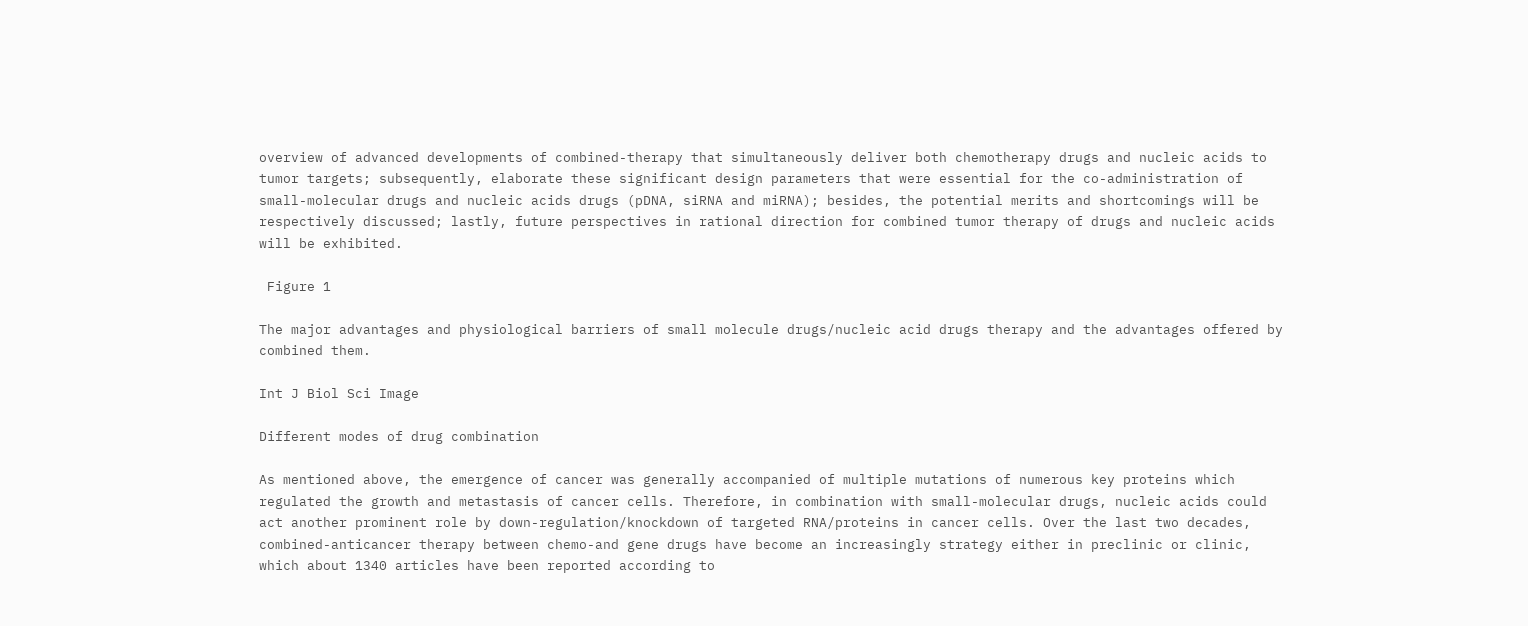overview of advanced developments of combined-therapy that simultaneously deliver both chemotherapy drugs and nucleic acids to tumor targets; subsequently, elaborate these significant design parameters that were essential for the co-administration of small-molecular drugs and nucleic acids drugs (pDNA, siRNA and miRNA); besides, the potential merits and shortcomings will be respectively discussed; lastly, future perspectives in rational direction for combined tumor therapy of drugs and nucleic acids will be exhibited.

 Figure 1

The major advantages and physiological barriers of small molecule drugs/nucleic acid drugs therapy and the advantages offered by combined them.

Int J Biol Sci Image

Different modes of drug combination

As mentioned above, the emergence of cancer was generally accompanied of multiple mutations of numerous key proteins which regulated the growth and metastasis of cancer cells. Therefore, in combination with small-molecular drugs, nucleic acids could act another prominent role by down-regulation/knockdown of targeted RNA/proteins in cancer cells. Over the last two decades, combined-anticancer therapy between chemo-and gene drugs have become an increasingly strategy either in preclinic or clinic, which about 1340 articles have been reported according to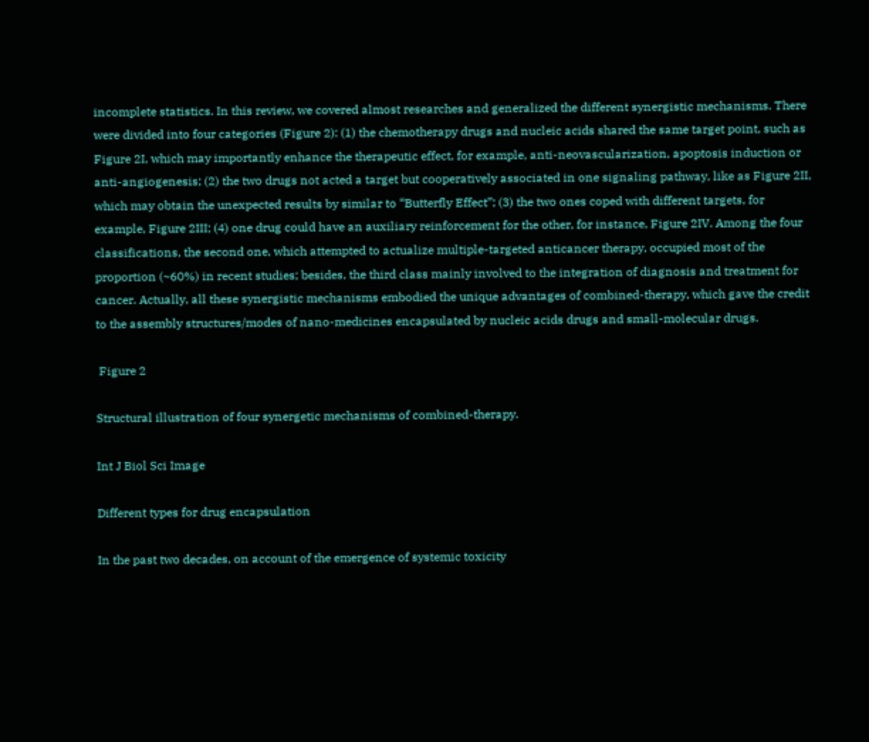incomplete statistics. In this review, we covered almost researches and generalized the different synergistic mechanisms. There were divided into four categories (Figure 2): (1) the chemotherapy drugs and nucleic acids shared the same target point, such as Figure 2I, which may importantly enhance the therapeutic effect, for example, anti-neovascularization, apoptosis induction or anti-angiogenesis; (2) the two drugs not acted a target but cooperatively associated in one signaling pathway, like as Figure 2II, which may obtain the unexpected results by similar to “Butterfly Effect”; (3) the two ones coped with different targets, for example, Figure 2III; (4) one drug could have an auxiliary reinforcement for the other, for instance, Figure 2IV. Among the four classifications, the second one, which attempted to actualize multiple-targeted anticancer therapy, occupied most of the proportion (~60%) in recent studies; besides, the third class mainly involved to the integration of diagnosis and treatment for cancer. Actually, all these synergistic mechanisms embodied the unique advantages of combined-therapy, which gave the credit to the assembly structures/modes of nano-medicines encapsulated by nucleic acids drugs and small-molecular drugs.

 Figure 2

Structural illustration of four synergetic mechanisms of combined-therapy.

Int J Biol Sci Image

Different types for drug encapsulation

In the past two decades, on account of the emergence of systemic toxicity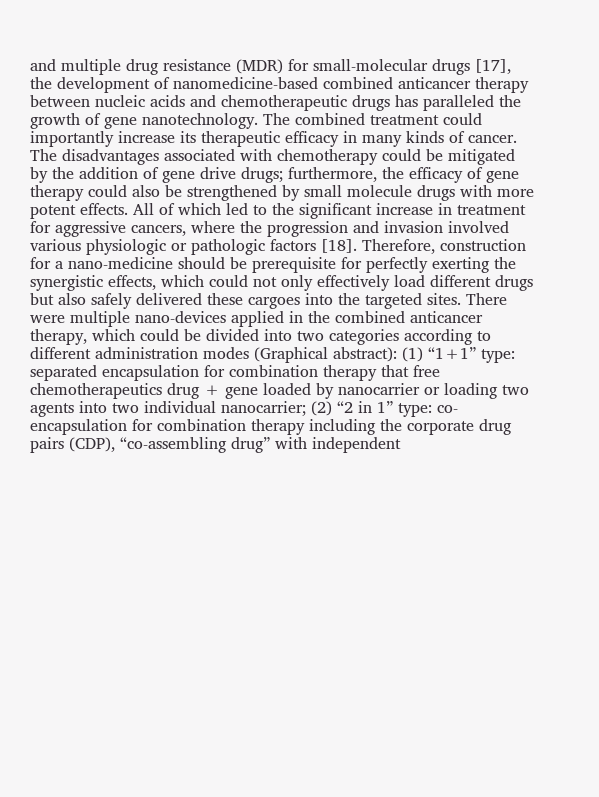and multiple drug resistance (MDR) for small-molecular drugs [17], the development of nanomedicine-based combined anticancer therapy between nucleic acids and chemotherapeutic drugs has paralleled the growth of gene nanotechnology. The combined treatment could importantly increase its therapeutic efficacy in many kinds of cancer. The disadvantages associated with chemotherapy could be mitigated by the addition of gene drive drugs; furthermore, the efficacy of gene therapy could also be strengthened by small molecule drugs with more potent effects. All of which led to the significant increase in treatment for aggressive cancers, where the progression and invasion involved various physiologic or pathologic factors [18]. Therefore, construction for a nano-medicine should be prerequisite for perfectly exerting the synergistic effects, which could not only effectively load different drugs but also safely delivered these cargoes into the targeted sites. There were multiple nano-devices applied in the combined anticancer therapy, which could be divided into two categories according to different administration modes (Graphical abstract): (1) “1+1” type: separated encapsulation for combination therapy that free chemotherapeutics drug + gene loaded by nanocarrier or loading two agents into two individual nanocarrier; (2) “2 in 1” type: co-encapsulation for combination therapy including the corporate drug pairs (CDP), “co-assembling drug” with independent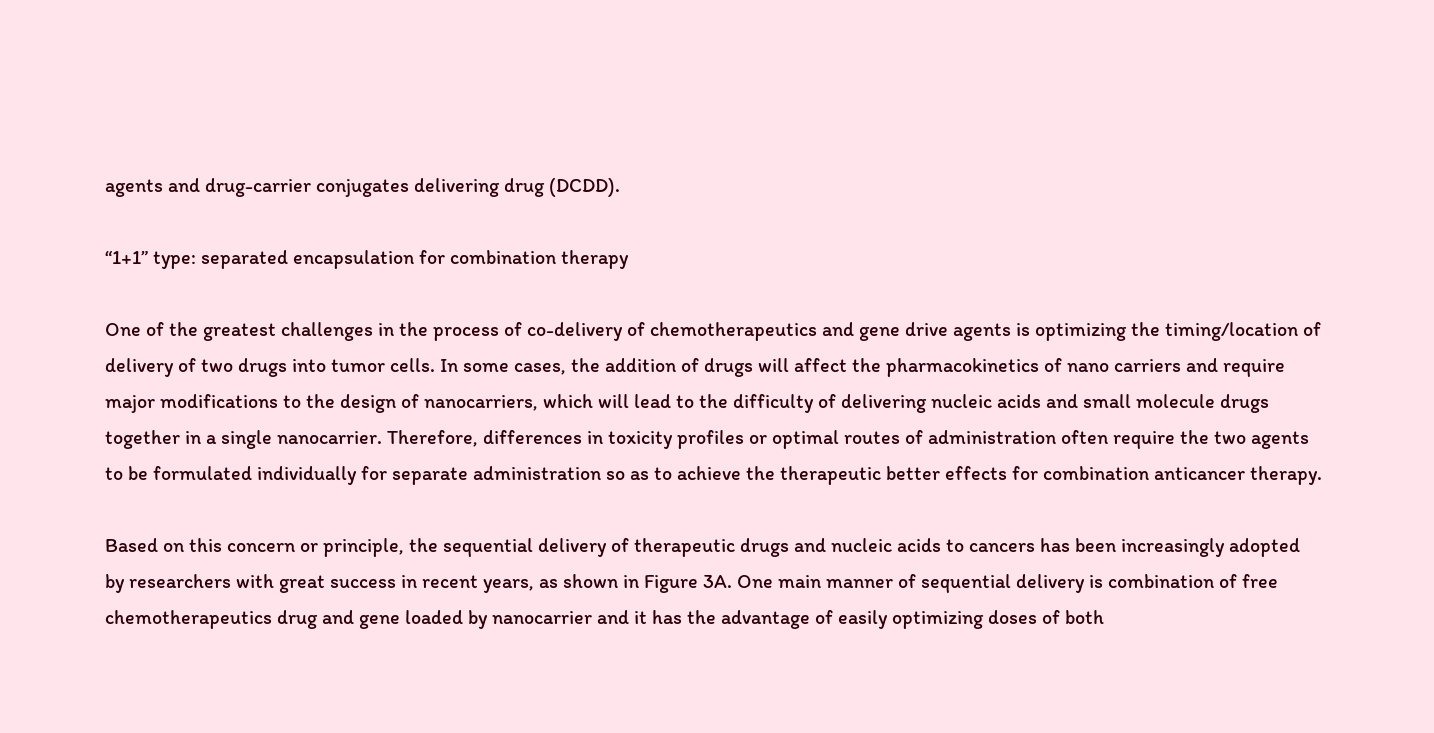agents and drug-carrier conjugates delivering drug (DCDD).

“1+1” type: separated encapsulation for combination therapy

One of the greatest challenges in the process of co-delivery of chemotherapeutics and gene drive agents is optimizing the timing/location of delivery of two drugs into tumor cells. In some cases, the addition of drugs will affect the pharmacokinetics of nano carriers and require major modifications to the design of nanocarriers, which will lead to the difficulty of delivering nucleic acids and small molecule drugs together in a single nanocarrier. Therefore, differences in toxicity profiles or optimal routes of administration often require the two agents to be formulated individually for separate administration so as to achieve the therapeutic better effects for combination anticancer therapy.

Based on this concern or principle, the sequential delivery of therapeutic drugs and nucleic acids to cancers has been increasingly adopted by researchers with great success in recent years, as shown in Figure 3A. One main manner of sequential delivery is combination of free chemotherapeutics drug and gene loaded by nanocarrier and it has the advantage of easily optimizing doses of both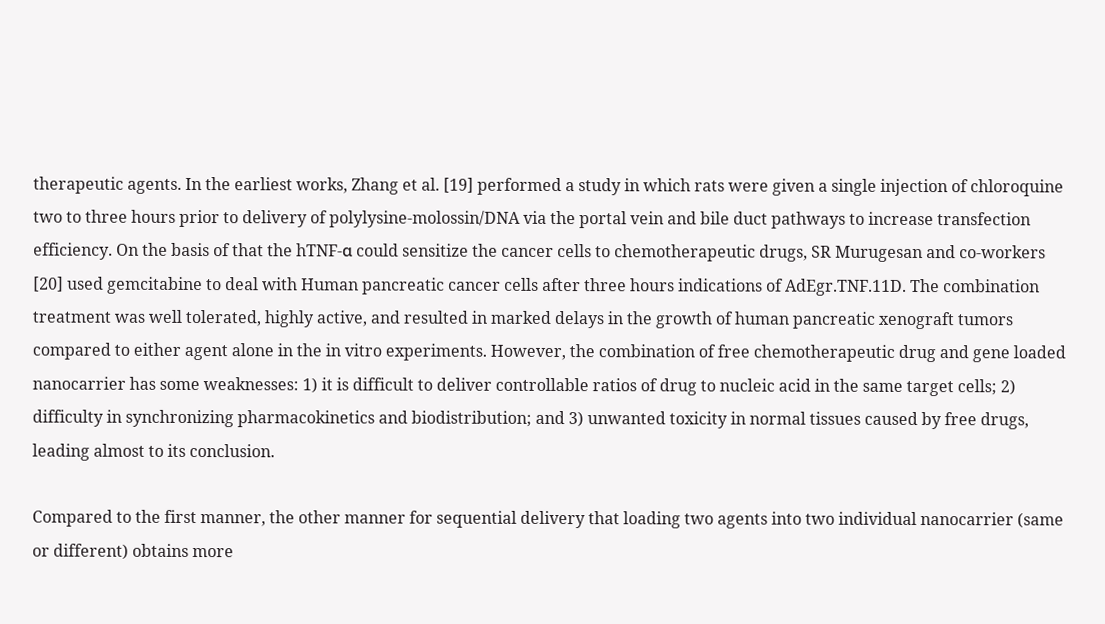therapeutic agents. In the earliest works, Zhang et al. [19] performed a study in which rats were given a single injection of chloroquine two to three hours prior to delivery of polylysine-molossin/DNA via the portal vein and bile duct pathways to increase transfection efficiency. On the basis of that the hTNF-α could sensitize the cancer cells to chemotherapeutic drugs, SR Murugesan and co-workers [20] used gemcitabine to deal with Human pancreatic cancer cells after three hours indications of AdEgr.TNF.11D. The combination treatment was well tolerated, highly active, and resulted in marked delays in the growth of human pancreatic xenograft tumors compared to either agent alone in the in vitro experiments. However, the combination of free chemotherapeutic drug and gene loaded nanocarrier has some weaknesses: 1) it is difficult to deliver controllable ratios of drug to nucleic acid in the same target cells; 2) difficulty in synchronizing pharmacokinetics and biodistribution; and 3) unwanted toxicity in normal tissues caused by free drugs, leading almost to its conclusion.

Compared to the first manner, the other manner for sequential delivery that loading two agents into two individual nanocarrier (same or different) obtains more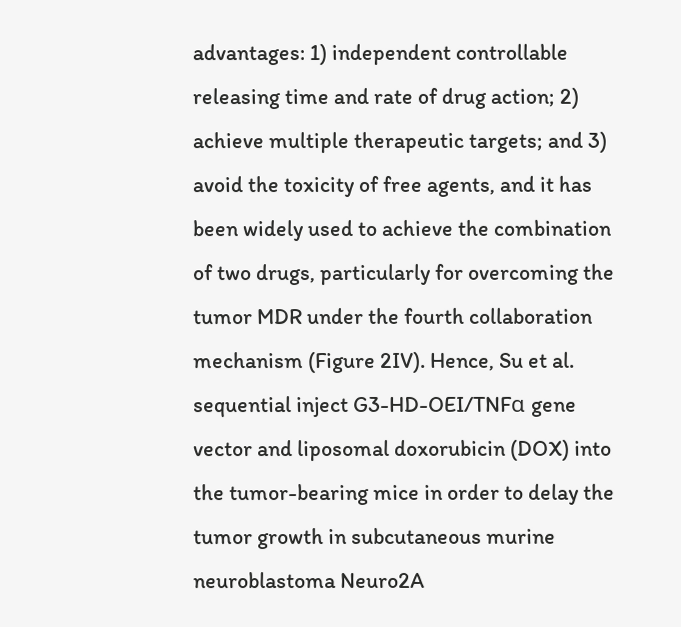advantages: 1) independent controllable releasing time and rate of drug action; 2) achieve multiple therapeutic targets; and 3) avoid the toxicity of free agents, and it has been widely used to achieve the combination of two drugs, particularly for overcoming the tumor MDR under the fourth collaboration mechanism (Figure 2IV). Hence, Su et al. sequential inject G3-HD-OEI/TNFα gene vector and liposomal doxorubicin (DOX) into the tumor-bearing mice in order to delay the tumor growth in subcutaneous murine neuroblastoma Neuro2A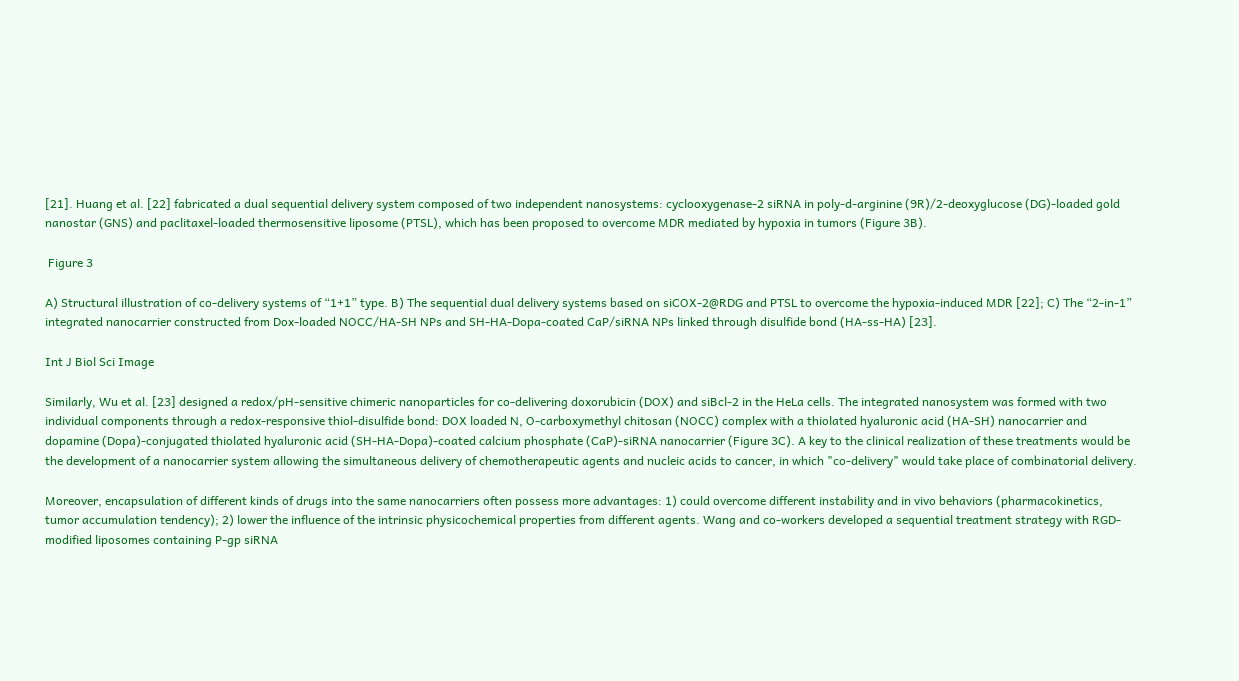[21]. Huang et al. [22] fabricated a dual sequential delivery system composed of two independent nanosystems: cyclooxygenase-2 siRNA in poly-d-arginine (9R)/2-deoxyglucose (DG)-loaded gold nanostar (GNS) and paclitaxel-loaded thermosensitive liposome (PTSL), which has been proposed to overcome MDR mediated by hypoxia in tumors (Figure 3B).

 Figure 3

A) Structural illustration of co-delivery systems of “1+1” type. B) The sequential dual delivery systems based on siCOX-2@RDG and PTSL to overcome the hypoxia-induced MDR [22]; C) The “2-in-1” integrated nanocarrier constructed from Dox-loaded NOCC/HA-SH NPs and SH-HA-Dopa-coated CaP/siRNA NPs linked through disulfide bond (HA-ss-HA) [23].

Int J Biol Sci Image

Similarly, Wu et al. [23] designed a redox/pH-sensitive chimeric nanoparticles for co-delivering doxorubicin (DOX) and siBcl-2 in the HeLa cells. The integrated nanosystem was formed with two individual components through a redox-responsive thiol-disulfide bond: DOX loaded N, O-carboxymethyl chitosan (NOCC) complex with a thiolated hyaluronic acid (HA-SH) nanocarrier and dopamine (Dopa)-conjugated thiolated hyaluronic acid (SH-HA-Dopa)-coated calcium phosphate (CaP)-siRNA nanocarrier (Figure 3C). A key to the clinical realization of these treatments would be the development of a nanocarrier system allowing the simultaneous delivery of chemotherapeutic agents and nucleic acids to cancer, in which "co-delivery" would take place of combinatorial delivery.

Moreover, encapsulation of different kinds of drugs into the same nanocarriers often possess more advantages: 1) could overcome different instability and in vivo behaviors (pharmacokinetics, tumor accumulation tendency); 2) lower the influence of the intrinsic physicochemical properties from different agents. Wang and co-workers developed a sequential treatment strategy with RGD-modified liposomes containing P-gp siRNA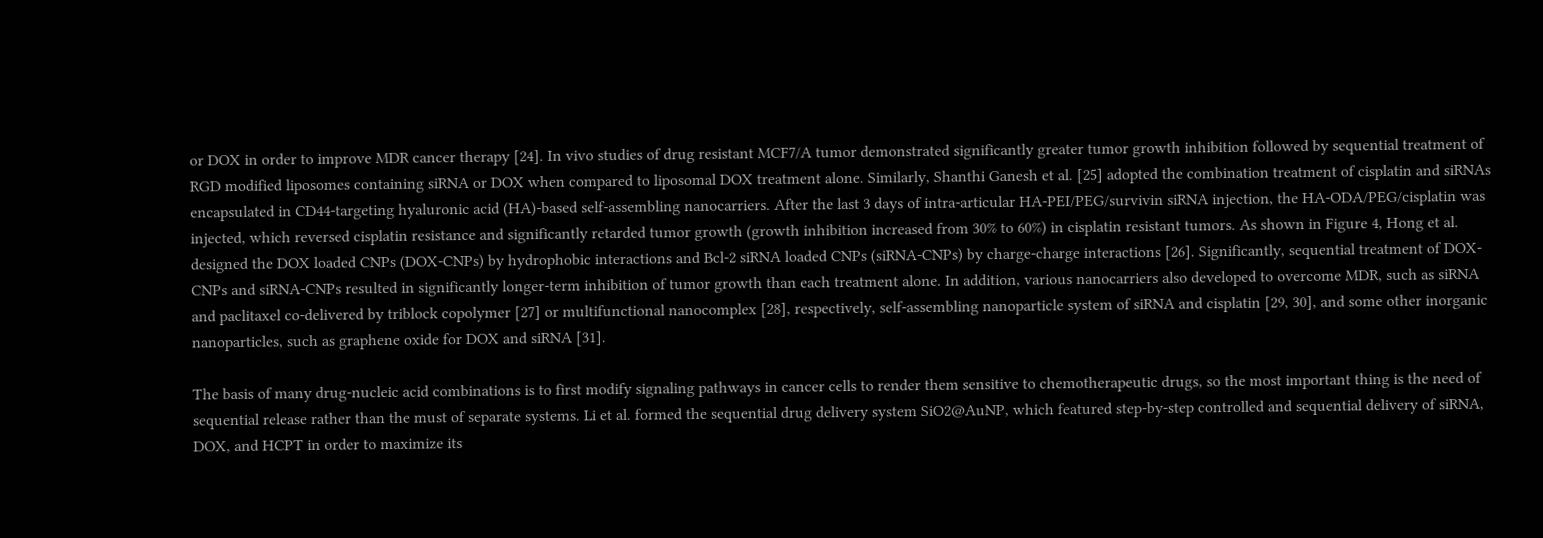or DOX in order to improve MDR cancer therapy [24]. In vivo studies of drug resistant MCF7/A tumor demonstrated significantly greater tumor growth inhibition followed by sequential treatment of RGD modified liposomes containing siRNA or DOX when compared to liposomal DOX treatment alone. Similarly, Shanthi Ganesh et al. [25] adopted the combination treatment of cisplatin and siRNAs encapsulated in CD44-targeting hyaluronic acid (HA)-based self-assembling nanocarriers. After the last 3 days of intra-articular HA-PEI/PEG/survivin siRNA injection, the HA-ODA/PEG/cisplatin was injected, which reversed cisplatin resistance and significantly retarded tumor growth (growth inhibition increased from 30% to 60%) in cisplatin resistant tumors. As shown in Figure 4, Hong et al. designed the DOX loaded CNPs (DOX-CNPs) by hydrophobic interactions and Bcl-2 siRNA loaded CNPs (siRNA-CNPs) by charge-charge interactions [26]. Significantly, sequential treatment of DOX-CNPs and siRNA-CNPs resulted in significantly longer-term inhibition of tumor growth than each treatment alone. In addition, various nanocarriers also developed to overcome MDR, such as siRNA and paclitaxel co-delivered by triblock copolymer [27] or multifunctional nanocomplex [28], respectively, self-assembling nanoparticle system of siRNA and cisplatin [29, 30], and some other inorganic nanoparticles, such as graphene oxide for DOX and siRNA [31].

The basis of many drug-nucleic acid combinations is to first modify signaling pathways in cancer cells to render them sensitive to chemotherapeutic drugs, so the most important thing is the need of sequential release rather than the must of separate systems. Li et al. formed the sequential drug delivery system SiO2@AuNP, which featured step-by-step controlled and sequential delivery of siRNA, DOX, and HCPT in order to maximize its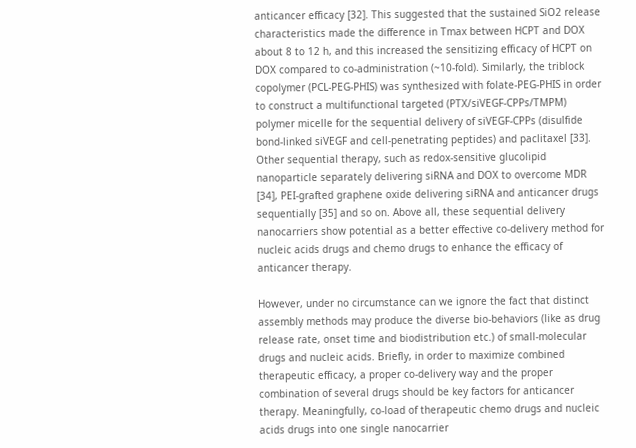anticancer efficacy [32]. This suggested that the sustained SiO2 release characteristics made the difference in Tmax between HCPT and DOX about 8 to 12 h, and this increased the sensitizing efficacy of HCPT on DOX compared to co-administration (~10-fold). Similarly, the triblock copolymer (PCL-PEG-PHIS) was synthesized with folate-PEG-PHIS in order to construct a multifunctional targeted (PTX/siVEGF-CPPs/TMPM) polymer micelle for the sequential delivery of siVEGF-CPPs (disulfide bond-linked siVEGF and cell-penetrating peptides) and paclitaxel [33]. Other sequential therapy, such as redox-sensitive glucolipid nanoparticle separately delivering siRNA and DOX to overcome MDR [34], PEI-grafted graphene oxide delivering siRNA and anticancer drugs sequentially [35] and so on. Above all, these sequential delivery nanocarriers show potential as a better effective co-delivery method for nucleic acids drugs and chemo drugs to enhance the efficacy of anticancer therapy.

However, under no circumstance can we ignore the fact that distinct assembly methods may produce the diverse bio-behaviors (like as drug release rate, onset time and biodistribution etc.) of small-molecular drugs and nucleic acids. Briefly, in order to maximize combined therapeutic efficacy, a proper co-delivery way and the proper combination of several drugs should be key factors for anticancer therapy. Meaningfully, co-load of therapeutic chemo drugs and nucleic acids drugs into one single nanocarrier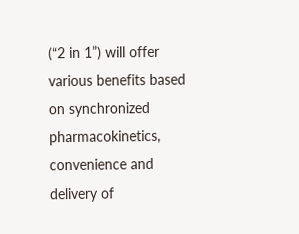(“2 in 1”) will offer various benefits based on synchronized pharmacokinetics, convenience and delivery of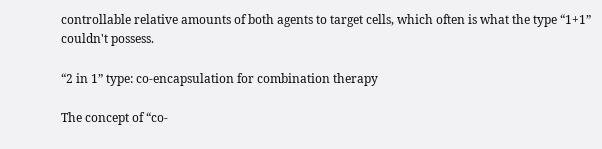controllable relative amounts of both agents to target cells, which often is what the type “1+1” couldn't possess.

“2 in 1” type: co-encapsulation for combination therapy

The concept of “co-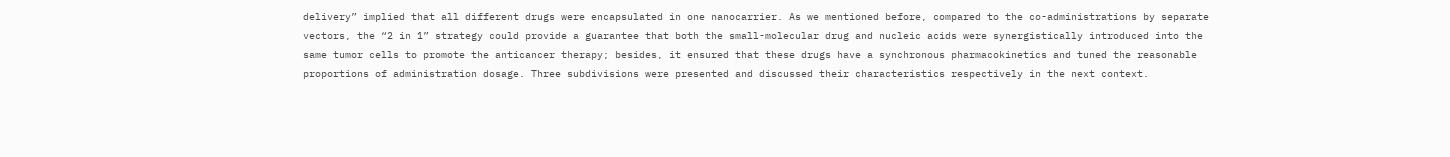delivery” implied that all different drugs were encapsulated in one nanocarrier. As we mentioned before, compared to the co-administrations by separate vectors, the “2 in 1” strategy could provide a guarantee that both the small-molecular drug and nucleic acids were synergistically introduced into the same tumor cells to promote the anticancer therapy; besides, it ensured that these drugs have a synchronous pharmacokinetics and tuned the reasonable proportions of administration dosage. Three subdivisions were presented and discussed their characteristics respectively in the next context.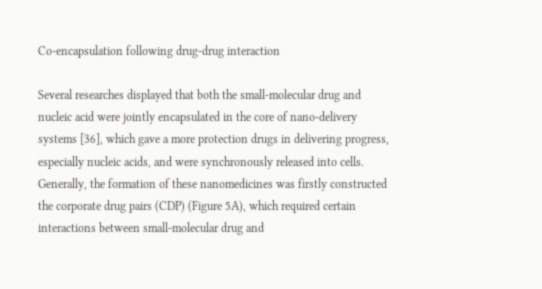Co-encapsulation following drug-drug interaction

Several researches displayed that both the small-molecular drug and nucleic acid were jointly encapsulated in the core of nano-delivery systems [36], which gave a more protection drugs in delivering progress, especially nucleic acids, and were synchronously released into cells. Generally, the formation of these nanomedicines was firstly constructed the corporate drug pairs (CDP) (Figure 5A), which required certain interactions between small-molecular drug and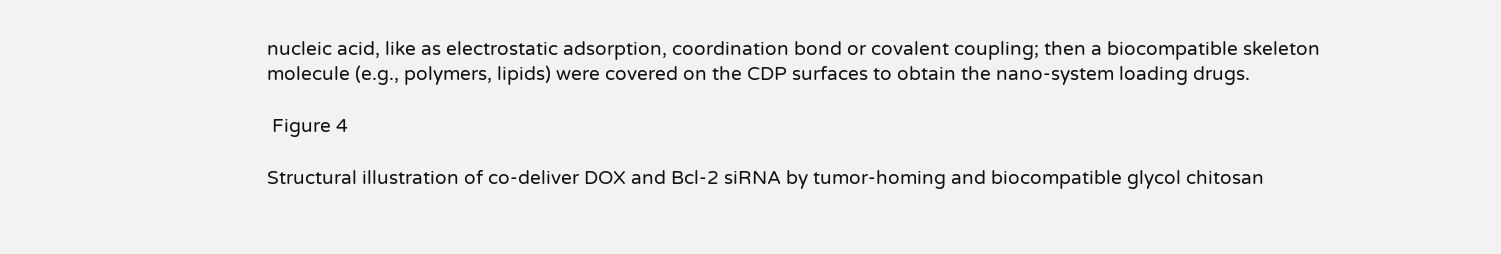nucleic acid, like as electrostatic adsorption, coordination bond or covalent coupling; then a biocompatible skeleton molecule (e.g., polymers, lipids) were covered on the CDP surfaces to obtain the nano-system loading drugs.

 Figure 4

Structural illustration of co-deliver DOX and Bcl-2 siRNA by tumor-homing and biocompatible glycol chitosan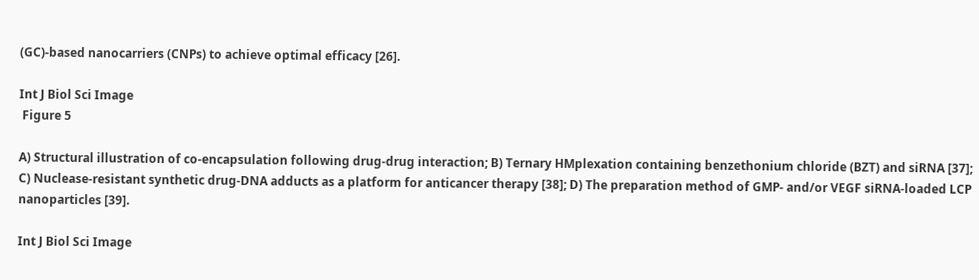(GC)-based nanocarriers (CNPs) to achieve optimal efficacy [26].

Int J Biol Sci Image
 Figure 5

A) Structural illustration of co-encapsulation following drug-drug interaction; B) Ternary HMplexation containing benzethonium chloride (BZT) and siRNA [37]; C) Nuclease-resistant synthetic drug-DNA adducts as a platform for anticancer therapy [38]; D) The preparation method of GMP- and/or VEGF siRNA-loaded LCP nanoparticles [39].

Int J Biol Sci Image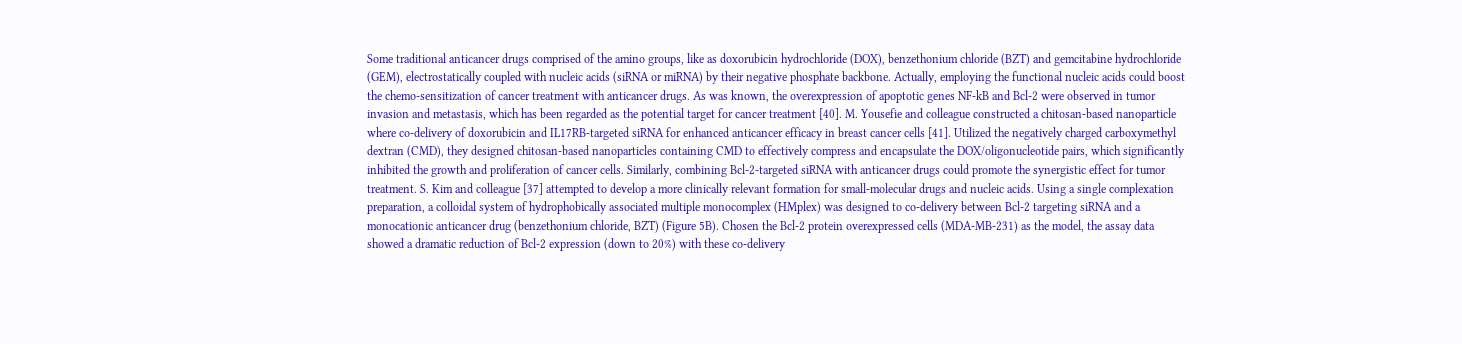Some traditional anticancer drugs comprised of the amino groups, like as doxorubicin hydrochloride (DOX), benzethonium chloride (BZT) and gemcitabine hydrochloride (GEM), electrostatically coupled with nucleic acids (siRNA or miRNA) by their negative phosphate backbone. Actually, employing the functional nucleic acids could boost the chemo-sensitization of cancer treatment with anticancer drugs. As was known, the overexpression of apoptotic genes NF-kB and Bcl-2 were observed in tumor invasion and metastasis, which has been regarded as the potential target for cancer treatment [40]. M. Yousefie and colleague constructed a chitosan-based nanoparticle where co-delivery of doxorubicin and IL17RB-targeted siRNA for enhanced anticancer efficacy in breast cancer cells [41]. Utilized the negatively charged carboxymethyl dextran (CMD), they designed chitosan-based nanoparticles containing CMD to effectively compress and encapsulate the DOX/oligonucleotide pairs, which significantly inhibited the growth and proliferation of cancer cells. Similarly, combining Bcl-2-targeted siRNA with anticancer drugs could promote the synergistic effect for tumor treatment. S. Kim and colleague [37] attempted to develop a more clinically relevant formation for small-molecular drugs and nucleic acids. Using a single complexation preparation, a colloidal system of hydrophobically associated multiple monocomplex (HMplex) was designed to co-delivery between Bcl-2 targeting siRNA and a monocationic anticancer drug (benzethonium chloride, BZT) (Figure 5B). Chosen the Bcl-2 protein overexpressed cells (MDA-MB-231) as the model, the assay data showed a dramatic reduction of Bcl-2 expression (down to 20%) with these co-delivery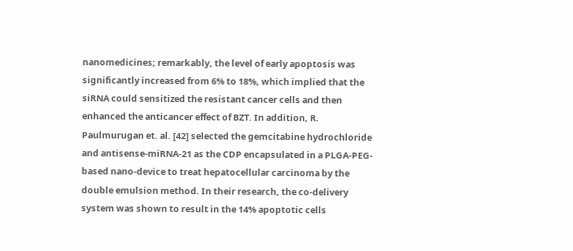nanomedicines; remarkably, the level of early apoptosis was significantly increased from 6% to 18%, which implied that the siRNA could sensitized the resistant cancer cells and then enhanced the anticancer effect of BZT. In addition, R. Paulmurugan et. al. [42] selected the gemcitabine hydrochloride and antisense-miRNA-21 as the CDP encapsulated in a PLGA-PEG-based nano-device to treat hepatocellular carcinoma by the double emulsion method. In their research, the co-delivery system was shown to result in the 14% apoptotic cells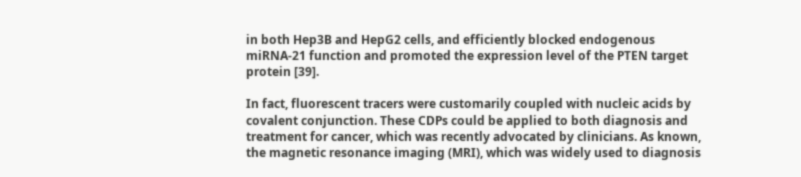in both Hep3B and HepG2 cells, and efficiently blocked endogenous miRNA-21 function and promoted the expression level of the PTEN target protein [39].

In fact, fluorescent tracers were customarily coupled with nucleic acids by covalent conjunction. These CDPs could be applied to both diagnosis and treatment for cancer, which was recently advocated by clinicians. As known, the magnetic resonance imaging (MRI), which was widely used to diagnosis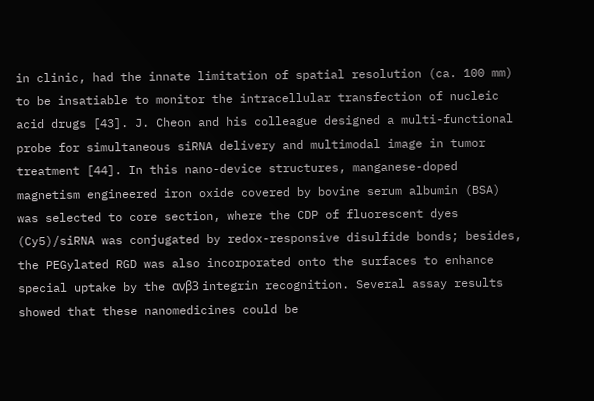in clinic, had the innate limitation of spatial resolution (ca. 100 mm) to be insatiable to monitor the intracellular transfection of nucleic acid drugs [43]. J. Cheon and his colleague designed a multi-functional probe for simultaneous siRNA delivery and multimodal image in tumor treatment [44]. In this nano-device structures, manganese-doped magnetism engineered iron oxide covered by bovine serum albumin (BSA) was selected to core section, where the CDP of fluorescent dyes (Cy5)/siRNA was conjugated by redox-responsive disulfide bonds; besides, the PEGylated RGD was also incorporated onto the surfaces to enhance special uptake by the ανβ3 integrin recognition. Several assay results showed that these nanomedicines could be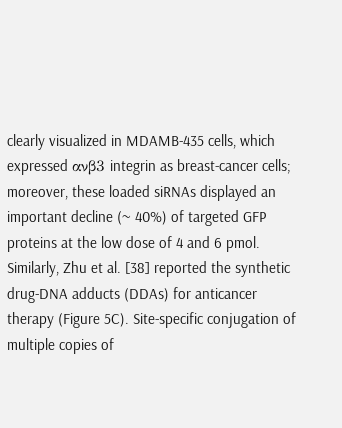clearly visualized in MDAMB-435 cells, which expressed ανβ3 integrin as breast-cancer cells; moreover, these loaded siRNAs displayed an important decline (~ 40%) of targeted GFP proteins at the low dose of 4 and 6 pmol. Similarly, Zhu et al. [38] reported the synthetic drug-DNA adducts (DDAs) for anticancer therapy (Figure 5C). Site-specific conjugation of multiple copies of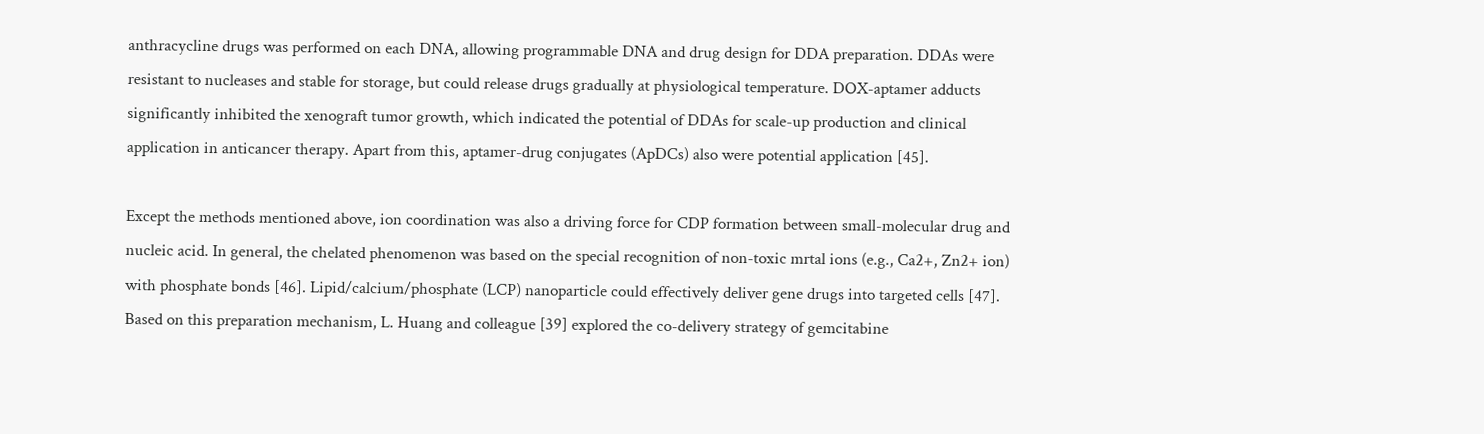anthracycline drugs was performed on each DNA, allowing programmable DNA and drug design for DDA preparation. DDAs were resistant to nucleases and stable for storage, but could release drugs gradually at physiological temperature. DOX-aptamer adducts significantly inhibited the xenograft tumor growth, which indicated the potential of DDAs for scale-up production and clinical application in anticancer therapy. Apart from this, aptamer-drug conjugates (ApDCs) also were potential application [45].

Except the methods mentioned above, ion coordination was also a driving force for CDP formation between small-molecular drug and nucleic acid. In general, the chelated phenomenon was based on the special recognition of non-toxic mrtal ions (e.g., Ca2+, Zn2+ ion) with phosphate bonds [46]. Lipid/calcium/phosphate (LCP) nanoparticle could effectively deliver gene drugs into targeted cells [47]. Based on this preparation mechanism, L. Huang and colleague [39] explored the co-delivery strategy of gemcitabine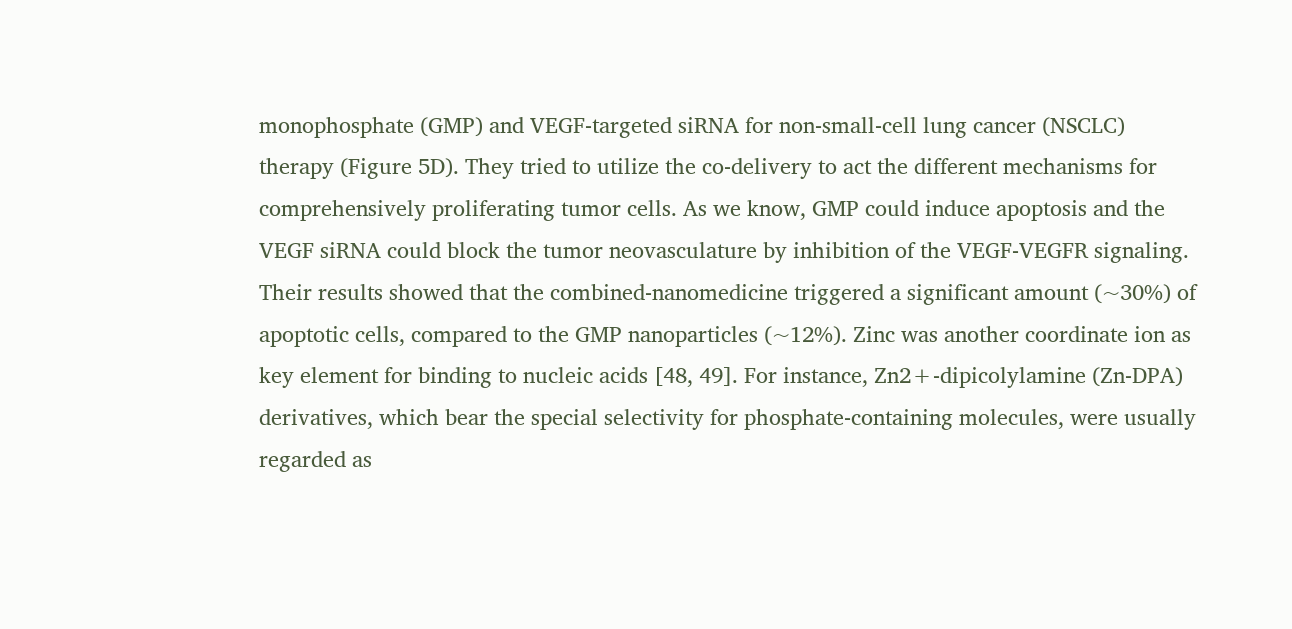monophosphate (GMP) and VEGF-targeted siRNA for non-small-cell lung cancer (NSCLC) therapy (Figure 5D). They tried to utilize the co-delivery to act the different mechanisms for comprehensively proliferating tumor cells. As we know, GMP could induce apoptosis and the VEGF siRNA could block the tumor neovasculature by inhibition of the VEGF-VEGFR signaling. Their results showed that the combined-nanomedicine triggered a significant amount (~30%) of apoptotic cells, compared to the GMP nanoparticles (~12%). Zinc was another coordinate ion as key element for binding to nucleic acids [48, 49]. For instance, Zn2+-dipicolylamine (Zn-DPA) derivatives, which bear the special selectivity for phosphate-containing molecules, were usually regarded as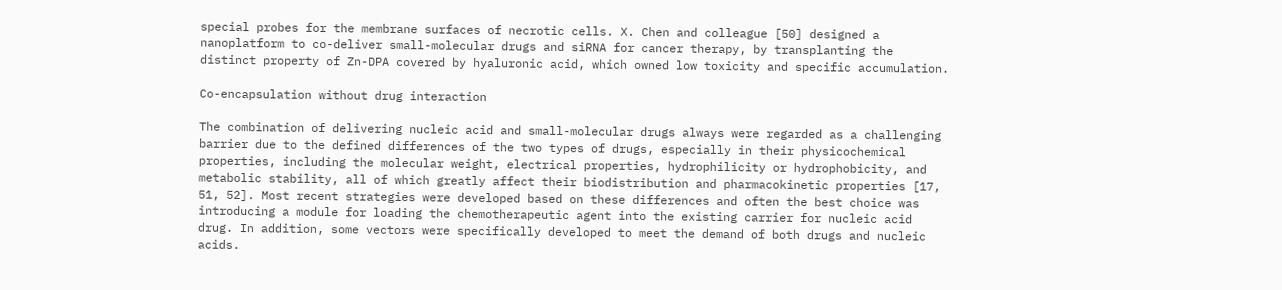special probes for the membrane surfaces of necrotic cells. X. Chen and colleague [50] designed a nanoplatform to co-deliver small-molecular drugs and siRNA for cancer therapy, by transplanting the distinct property of Zn-DPA covered by hyaluronic acid, which owned low toxicity and specific accumulation.

Co-encapsulation without drug interaction

The combination of delivering nucleic acid and small-molecular drugs always were regarded as a challenging barrier due to the defined differences of the two types of drugs, especially in their physicochemical properties, including the molecular weight, electrical properties, hydrophilicity or hydrophobicity, and metabolic stability, all of which greatly affect their biodistribution and pharmacokinetic properties [17, 51, 52]. Most recent strategies were developed based on these differences and often the best choice was introducing a module for loading the chemotherapeutic agent into the existing carrier for nucleic acid drug. In addition, some vectors were specifically developed to meet the demand of both drugs and nucleic acids.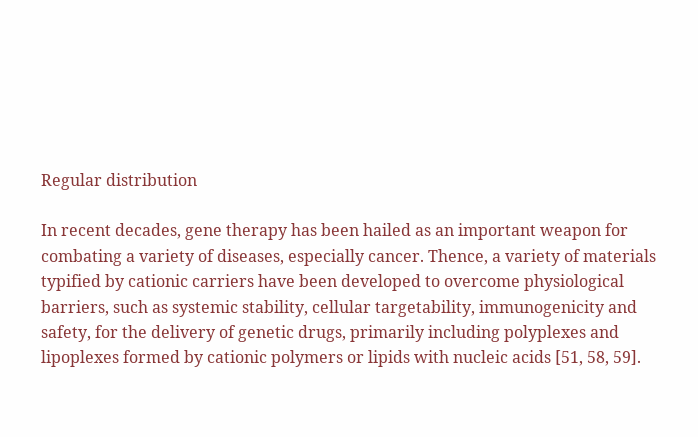Regular distribution

In recent decades, gene therapy has been hailed as an important weapon for combating a variety of diseases, especially cancer. Thence, a variety of materials typified by cationic carriers have been developed to overcome physiological barriers, such as systemic stability, cellular targetability, immunogenicity and safety, for the delivery of genetic drugs, primarily including polyplexes and lipoplexes formed by cationic polymers or lipids with nucleic acids [51, 58, 59].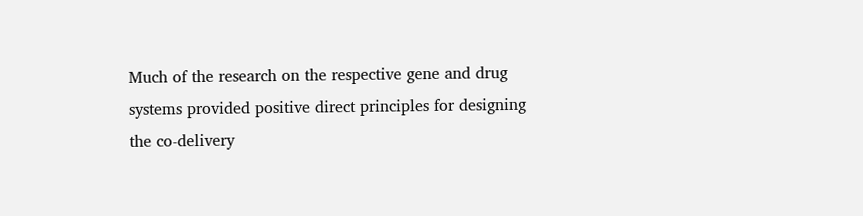Much of the research on the respective gene and drug systems provided positive direct principles for designing the co-delivery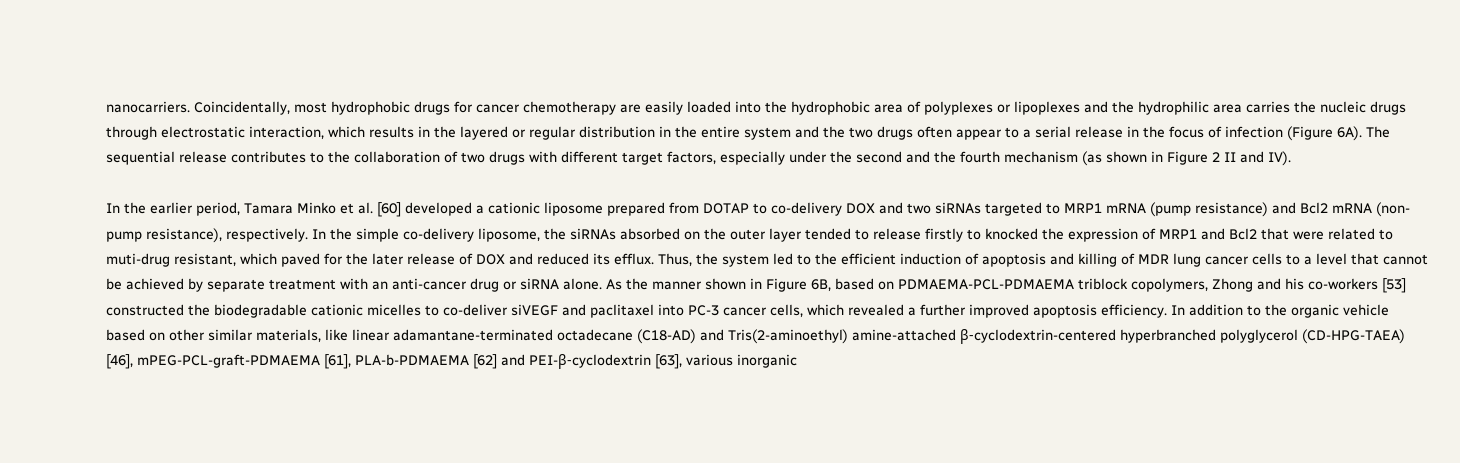nanocarriers. Coincidentally, most hydrophobic drugs for cancer chemotherapy are easily loaded into the hydrophobic area of polyplexes or lipoplexes and the hydrophilic area carries the nucleic drugs through electrostatic interaction, which results in the layered or regular distribution in the entire system and the two drugs often appear to a serial release in the focus of infection (Figure 6A). The sequential release contributes to the collaboration of two drugs with different target factors, especially under the second and the fourth mechanism (as shown in Figure 2 II and IV).

In the earlier period, Tamara Minko et al. [60] developed a cationic liposome prepared from DOTAP to co-delivery DOX and two siRNAs targeted to MRP1 mRNA (pump resistance) and Bcl2 mRNA (non-pump resistance), respectively. In the simple co-delivery liposome, the siRNAs absorbed on the outer layer tended to release firstly to knocked the expression of MRP1 and Bcl2 that were related to muti-drug resistant, which paved for the later release of DOX and reduced its efflux. Thus, the system led to the efficient induction of apoptosis and killing of MDR lung cancer cells to a level that cannot be achieved by separate treatment with an anti-cancer drug or siRNA alone. As the manner shown in Figure 6B, based on PDMAEMA-PCL-PDMAEMA triblock copolymers, Zhong and his co-workers [53] constructed the biodegradable cationic micelles to co-deliver siVEGF and paclitaxel into PC-3 cancer cells, which revealed a further improved apoptosis efficiency. In addition to the organic vehicle based on other similar materials, like linear adamantane-terminated octadecane (C18-AD) and Tris(2-aminoethyl) amine-attached β-cyclodextrin-centered hyperbranched polyglycerol (CD-HPG-TAEA) [46], mPEG-PCL-graft-PDMAEMA [61], PLA-b-PDMAEMA [62] and PEI-β-cyclodextrin [63], various inorganic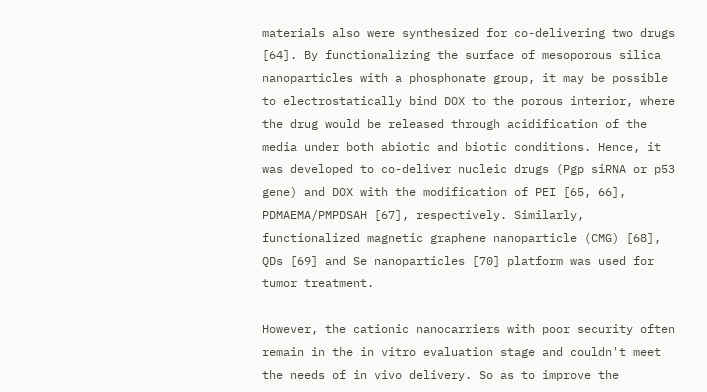materials also were synthesized for co-delivering two drugs [64]. By functionalizing the surface of mesoporous silica nanoparticles with a phosphonate group, it may be possible to electrostatically bind DOX to the porous interior, where the drug would be released through acidification of the media under both abiotic and biotic conditions. Hence, it was developed to co-deliver nucleic drugs (Pgp siRNA or p53 gene) and DOX with the modification of PEI [65, 66], PDMAEMA/PMPDSAH [67], respectively. Similarly, functionalized magnetic graphene nanoparticle (CMG) [68], QDs [69] and Se nanoparticles [70] platform was used for tumor treatment.

However, the cationic nanocarriers with poor security often remain in the in vitro evaluation stage and couldn't meet the needs of in vivo delivery. So as to improve the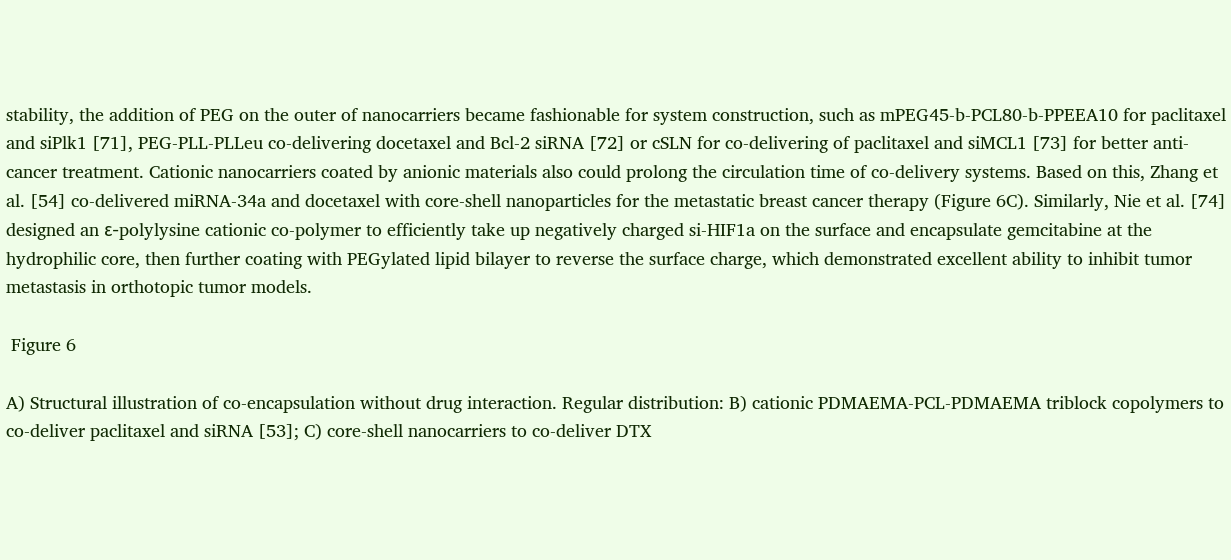stability, the addition of PEG on the outer of nanocarriers became fashionable for system construction, such as mPEG45-b-PCL80-b-PPEEA10 for paclitaxel and siPlk1 [71], PEG-PLL-PLLeu co-delivering docetaxel and Bcl-2 siRNA [72] or cSLN for co-delivering of paclitaxel and siMCL1 [73] for better anti-cancer treatment. Cationic nanocarriers coated by anionic materials also could prolong the circulation time of co-delivery systems. Based on this, Zhang et al. [54] co-delivered miRNA-34a and docetaxel with core-shell nanoparticles for the metastatic breast cancer therapy (Figure 6C). Similarly, Nie et al. [74] designed an ε-polylysine cationic co-polymer to efficiently take up negatively charged si-HIF1a on the surface and encapsulate gemcitabine at the hydrophilic core, then further coating with PEGylated lipid bilayer to reverse the surface charge, which demonstrated excellent ability to inhibit tumor metastasis in orthotopic tumor models.

 Figure 6

A) Structural illustration of co-encapsulation without drug interaction. Regular distribution: B) cationic PDMAEMA-PCL-PDMAEMA triblock copolymers to co-deliver paclitaxel and siRNA [53]; C) core-shell nanocarriers to co-deliver DTX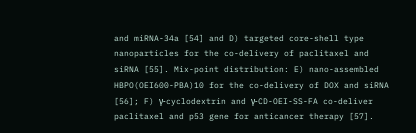and miRNA-34a [54] and D) targeted core-shell type nanoparticles for the co-delivery of paclitaxel and siRNA [55]. Mix-point distribution: E) nano-assembled HBPO(OEI600-PBA)10 for the co-delivery of DOX and siRNA [56]; F) γ-cyclodextrin and γ-CD-OEI-SS-FA co-deliver paclitaxel and p53 gene for anticancer therapy [57].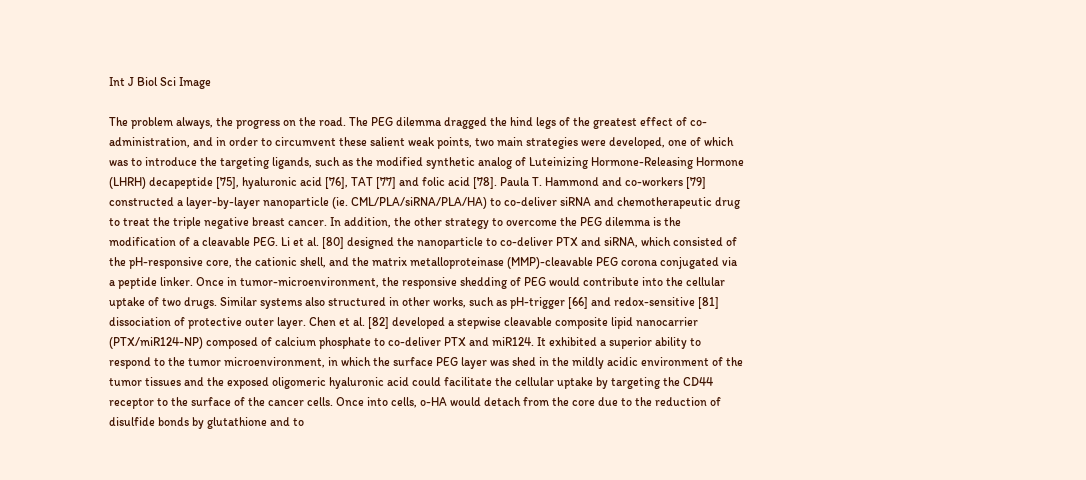Int J Biol Sci Image

The problem always, the progress on the road. The PEG dilemma dragged the hind legs of the greatest effect of co-administration, and in order to circumvent these salient weak points, two main strategies were developed, one of which was to introduce the targeting ligands, such as the modified synthetic analog of Luteinizing Hormone-Releasing Hormone (LHRH) decapeptide [75], hyaluronic acid [76], TAT [77] and folic acid [78]. Paula T. Hammond and co-workers [79] constructed a layer-by-layer nanoparticle (ie. CML/PLA/siRNA/PLA/HA) to co-deliver siRNA and chemotherapeutic drug to treat the triple negative breast cancer. In addition, the other strategy to overcome the PEG dilemma is the modification of a cleavable PEG. Li et al. [80] designed the nanoparticle to co-deliver PTX and siRNA, which consisted of the pH-responsive core, the cationic shell, and the matrix metalloproteinase (MMP)-cleavable PEG corona conjugated via a peptide linker. Once in tumor-microenvironment, the responsive shedding of PEG would contribute into the cellular uptake of two drugs. Similar systems also structured in other works, such as pH-trigger [66] and redox-sensitive [81] dissociation of protective outer layer. Chen et al. [82] developed a stepwise cleavable composite lipid nanocarrier (PTX/miR124-NP) composed of calcium phosphate to co-deliver PTX and miR124. It exhibited a superior ability to respond to the tumor microenvironment, in which the surface PEG layer was shed in the mildly acidic environment of the tumor tissues and the exposed oligomeric hyaluronic acid could facilitate the cellular uptake by targeting the CD44 receptor to the surface of the cancer cells. Once into cells, o-HA would detach from the core due to the reduction of disulfide bonds by glutathione and to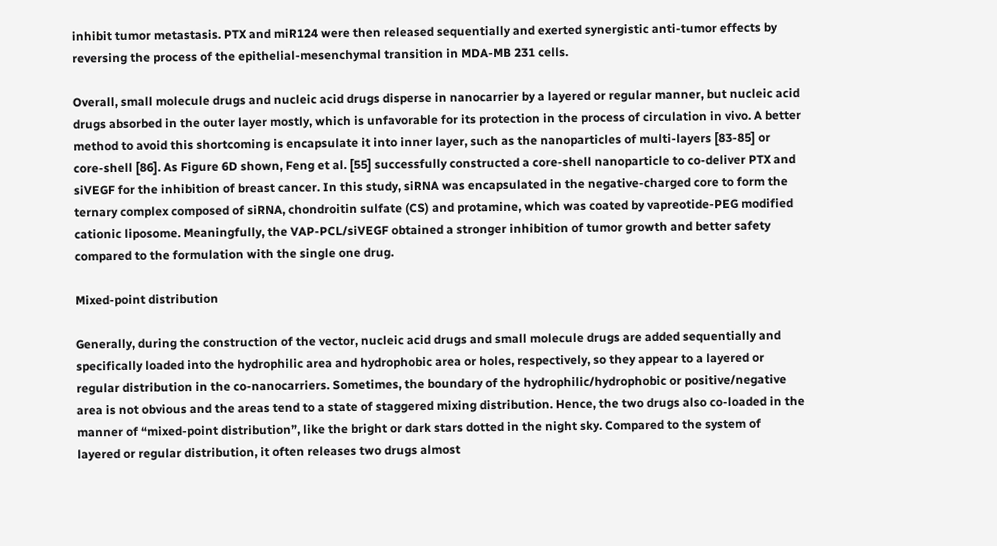inhibit tumor metastasis. PTX and miR124 were then released sequentially and exerted synergistic anti-tumor effects by reversing the process of the epithelial-mesenchymal transition in MDA-MB 231 cells.

Overall, small molecule drugs and nucleic acid drugs disperse in nanocarrier by a layered or regular manner, but nucleic acid drugs absorbed in the outer layer mostly, which is unfavorable for its protection in the process of circulation in vivo. A better method to avoid this shortcoming is encapsulate it into inner layer, such as the nanoparticles of multi-layers [83-85] or core-shell [86]. As Figure 6D shown, Feng et al. [55] successfully constructed a core-shell nanoparticle to co-deliver PTX and siVEGF for the inhibition of breast cancer. In this study, siRNA was encapsulated in the negative-charged core to form the ternary complex composed of siRNA, chondroitin sulfate (CS) and protamine, which was coated by vapreotide-PEG modified cationic liposome. Meaningfully, the VAP-PCL/siVEGF obtained a stronger inhibition of tumor growth and better safety compared to the formulation with the single one drug.

Mixed-point distribution

Generally, during the construction of the vector, nucleic acid drugs and small molecule drugs are added sequentially and specifically loaded into the hydrophilic area and hydrophobic area or holes, respectively, so they appear to a layered or regular distribution in the co-nanocarriers. Sometimes, the boundary of the hydrophilic/hydrophobic or positive/negative area is not obvious and the areas tend to a state of staggered mixing distribution. Hence, the two drugs also co-loaded in the manner of “mixed-point distribution”, like the bright or dark stars dotted in the night sky. Compared to the system of layered or regular distribution, it often releases two drugs almost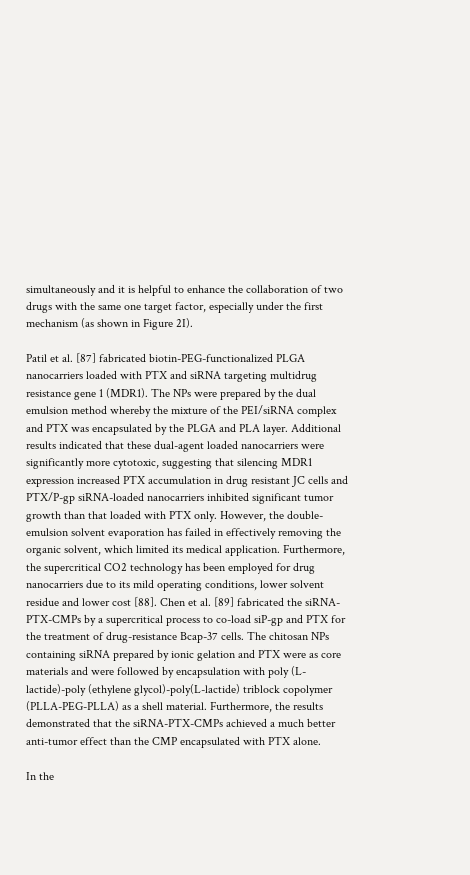simultaneously and it is helpful to enhance the collaboration of two drugs with the same one target factor, especially under the first mechanism (as shown in Figure 2I).

Patil et al. [87] fabricated biotin-PEG-functionalized PLGA nanocarriers loaded with PTX and siRNA targeting multidrug resistance gene 1 (MDR1). The NPs were prepared by the dual emulsion method whereby the mixture of the PEI/siRNA complex and PTX was encapsulated by the PLGA and PLA layer. Additional results indicated that these dual-agent loaded nanocarriers were significantly more cytotoxic, suggesting that silencing MDR1 expression increased PTX accumulation in drug resistant JC cells and PTX/P-gp siRNA-loaded nanocarriers inhibited significant tumor growth than that loaded with PTX only. However, the double-emulsion solvent evaporation has failed in effectively removing the organic solvent, which limited its medical application. Furthermore, the supercritical CO2 technology has been employed for drug nanocarriers due to its mild operating conditions, lower solvent residue and lower cost [88]. Chen et al. [89] fabricated the siRNA-PTX-CMPs by a supercritical process to co-load siP-gp and PTX for the treatment of drug-resistance Bcap-37 cells. The chitosan NPs containing siRNA prepared by ionic gelation and PTX were as core materials and were followed by encapsulation with poly (L-lactide)-poly (ethylene glycol)-poly(L-lactide) triblock copolymer (PLLA-PEG-PLLA) as a shell material. Furthermore, the results demonstrated that the siRNA-PTX-CMPs achieved a much better anti-tumor effect than the CMP encapsulated with PTX alone.

In the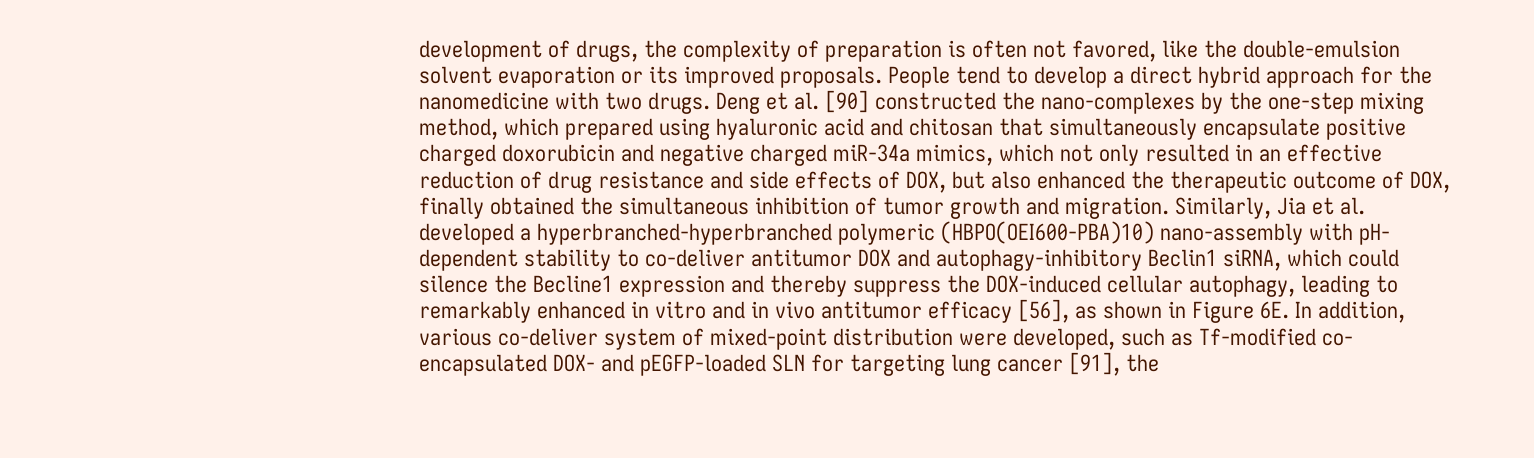development of drugs, the complexity of preparation is often not favored, like the double-emulsion solvent evaporation or its improved proposals. People tend to develop a direct hybrid approach for the nanomedicine with two drugs. Deng et al. [90] constructed the nano-complexes by the one-step mixing method, which prepared using hyaluronic acid and chitosan that simultaneously encapsulate positive charged doxorubicin and negative charged miR-34a mimics, which not only resulted in an effective reduction of drug resistance and side effects of DOX, but also enhanced the therapeutic outcome of DOX, finally obtained the simultaneous inhibition of tumor growth and migration. Similarly, Jia et al. developed a hyperbranched-hyperbranched polymeric (HBPO(OEI600-PBA)10) nano-assembly with pH-dependent stability to co-deliver antitumor DOX and autophagy-inhibitory Beclin1 siRNA, which could silence the Becline1 expression and thereby suppress the DOX-induced cellular autophagy, leading to remarkably enhanced in vitro and in vivo antitumor efficacy [56], as shown in Figure 6E. In addition, various co-deliver system of mixed-point distribution were developed, such as Tf-modified co-encapsulated DOX- and pEGFP-loaded SLN for targeting lung cancer [91], the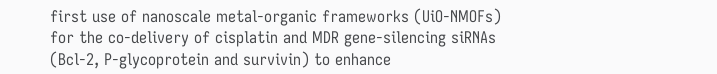first use of nanoscale metal-organic frameworks (UiO-NMOFs) for the co-delivery of cisplatin and MDR gene-silencing siRNAs (Bcl-2, P-glycoprotein and survivin) to enhance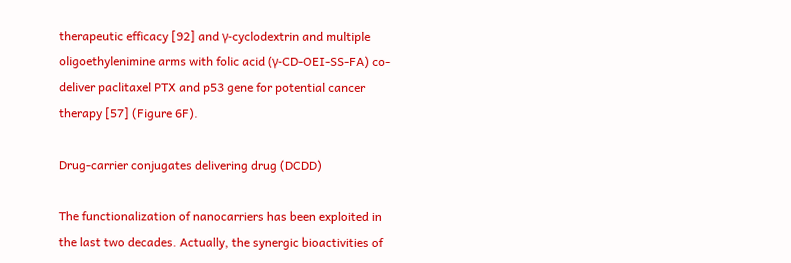therapeutic efficacy [92] and γ-cyclodextrin and multiple oligoethylenimine arms with folic acid (γ-CD-OEI-SS-FA) co-deliver paclitaxel PTX and p53 gene for potential cancer therapy [57] (Figure 6F).

Drug-carrier conjugates delivering drug (DCDD)

The functionalization of nanocarriers has been exploited in the last two decades. Actually, the synergic bioactivities of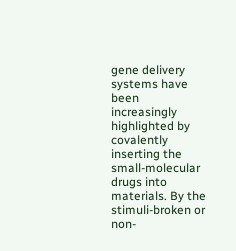gene delivery systems have been increasingly highlighted by covalently inserting the small-molecular drugs into materials. By the stimuli-broken or non-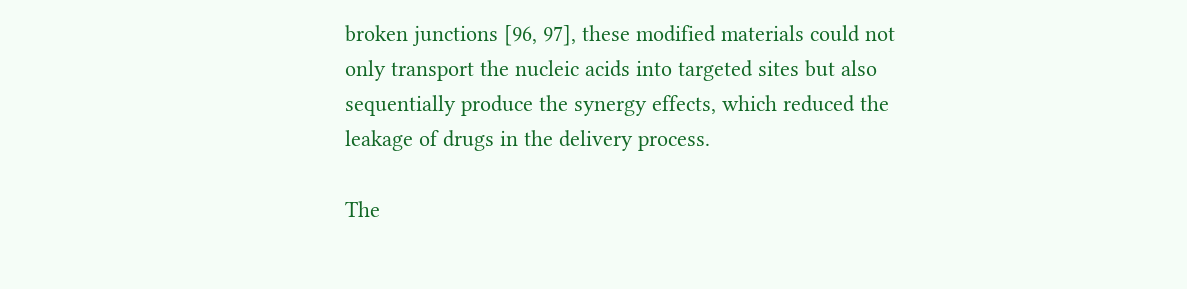broken junctions [96, 97], these modified materials could not only transport the nucleic acids into targeted sites but also sequentially produce the synergy effects, which reduced the leakage of drugs in the delivery process.

The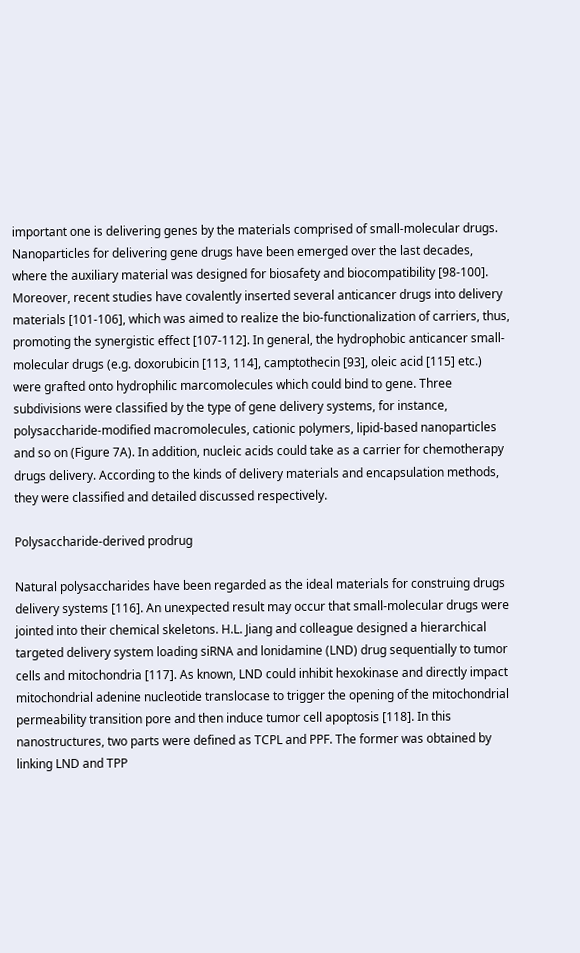important one is delivering genes by the materials comprised of small-molecular drugs. Nanoparticles for delivering gene drugs have been emerged over the last decades, where the auxiliary material was designed for biosafety and biocompatibility [98-100]. Moreover, recent studies have covalently inserted several anticancer drugs into delivery materials [101-106], which was aimed to realize the bio-functionalization of carriers, thus, promoting the synergistic effect [107-112]. In general, the hydrophobic anticancer small-molecular drugs (e.g. doxorubicin [113, 114], camptothecin [93], oleic acid [115] etc.) were grafted onto hydrophilic marcomolecules which could bind to gene. Three subdivisions were classified by the type of gene delivery systems, for instance, polysaccharide-modified macromolecules, cationic polymers, lipid-based nanoparticles and so on (Figure 7A). In addition, nucleic acids could take as a carrier for chemotherapy drugs delivery. According to the kinds of delivery materials and encapsulation methods, they were classified and detailed discussed respectively.

Polysaccharide-derived prodrug

Natural polysaccharides have been regarded as the ideal materials for construing drugs delivery systems [116]. An unexpected result may occur that small-molecular drugs were jointed into their chemical skeletons. H.L. Jiang and colleague designed a hierarchical targeted delivery system loading siRNA and lonidamine (LND) drug sequentially to tumor cells and mitochondria [117]. As known, LND could inhibit hexokinase and directly impact mitochondrial adenine nucleotide translocase to trigger the opening of the mitochondrial permeability transition pore and then induce tumor cell apoptosis [118]. In this nanostructures, two parts were defined as TCPL and PPF. The former was obtained by linking LND and TPP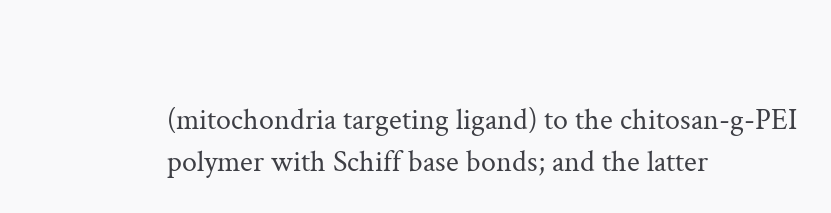(mitochondria targeting ligand) to the chitosan-g-PEI polymer with Schiff base bonds; and the latter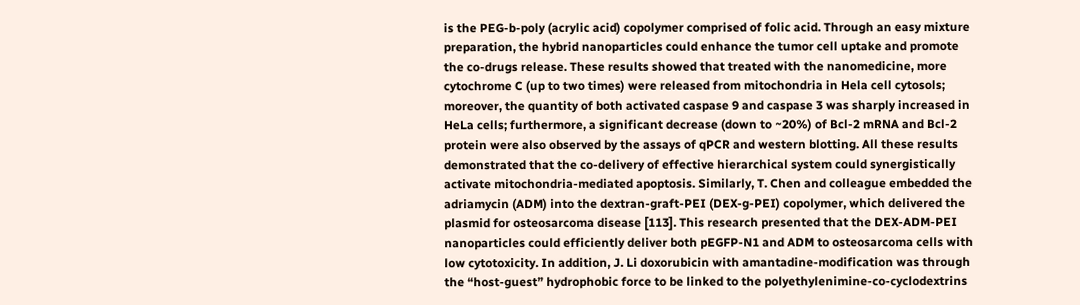is the PEG-b-poly (acrylic acid) copolymer comprised of folic acid. Through an easy mixture preparation, the hybrid nanoparticles could enhance the tumor cell uptake and promote the co-drugs release. These results showed that treated with the nanomedicine, more cytochrome C (up to two times) were released from mitochondria in Hela cell cytosols; moreover, the quantity of both activated caspase 9 and caspase 3 was sharply increased in HeLa cells; furthermore, a significant decrease (down to ~20%) of Bcl-2 mRNA and Bcl-2 protein were also observed by the assays of qPCR and western blotting. All these results demonstrated that the co-delivery of effective hierarchical system could synergistically activate mitochondria-mediated apoptosis. Similarly, T. Chen and colleague embedded the adriamycin (ADM) into the dextran-graft-PEI (DEX-g-PEI) copolymer, which delivered the plasmid for osteosarcoma disease [113]. This research presented that the DEX-ADM-PEI nanoparticles could efficiently deliver both pEGFP-N1 and ADM to osteosarcoma cells with low cytotoxicity. In addition, J. Li doxorubicin with amantadine-modification was through the “host-guest” hydrophobic force to be linked to the polyethylenimine-co-cyclodextrins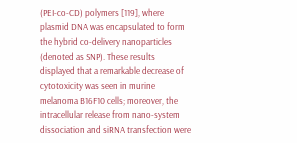(PEI-co-CD) polymers [119], where plasmid DNA was encapsulated to form the hybrid co-delivery nanoparticles (denoted as SNP). These results displayed that a remarkable decrease of cytotoxicity was seen in murine melanoma B16F10 cells; moreover, the intracellular release from nano-system dissociation and siRNA transfection were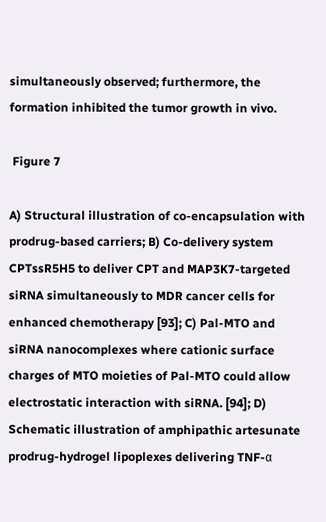simultaneously observed; furthermore, the formation inhibited the tumor growth in vivo.

 Figure 7

A) Structural illustration of co-encapsulation with prodrug-based carriers; B) Co-delivery system CPTssR5H5 to deliver CPT and MAP3K7-targeted siRNA simultaneously to MDR cancer cells for enhanced chemotherapy [93]; C) Pal-MTO and siRNA nanocomplexes where cationic surface charges of MTO moieties of Pal-MTO could allow electrostatic interaction with siRNA. [94]; D) Schematic illustration of amphipathic artesunate prodrug-hydrogel lipoplexes delivering TNF-α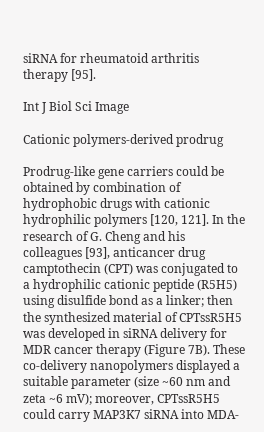siRNA for rheumatoid arthritis therapy [95].

Int J Biol Sci Image

Cationic polymers-derived prodrug

Prodrug-like gene carriers could be obtained by combination of hydrophobic drugs with cationic hydrophilic polymers [120, 121]. In the research of G. Cheng and his colleagues [93], anticancer drug camptothecin (CPT) was conjugated to a hydrophilic cationic peptide (R5H5) using disulfide bond as a linker; then the synthesized material of CPTssR5H5 was developed in siRNA delivery for MDR cancer therapy (Figure 7B). These co-delivery nanopolymers displayed a suitable parameter (size ~60 nm and zeta ~6 mV); moreover, CPTssR5H5 could carry MAP3K7 siRNA into MDA-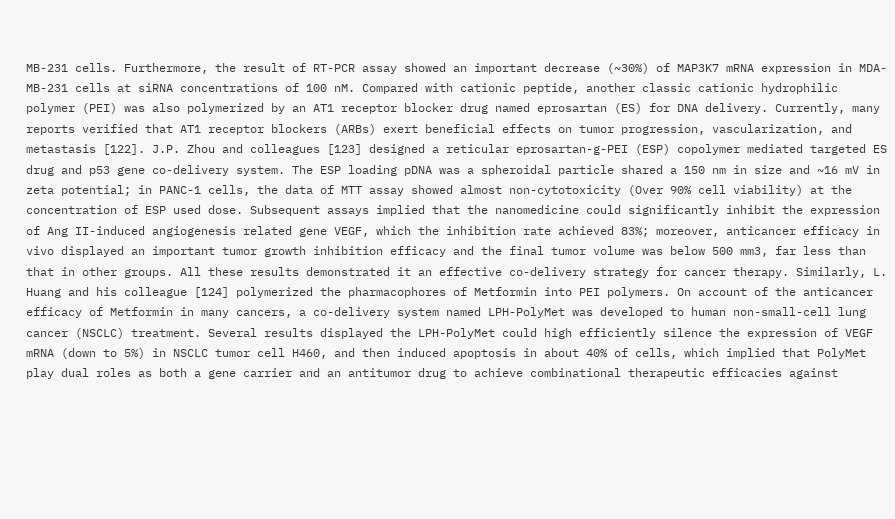MB-231 cells. Furthermore, the result of RT-PCR assay showed an important decrease (~30%) of MAP3K7 mRNA expression in MDA-MB-231 cells at siRNA concentrations of 100 nM. Compared with cationic peptide, another classic cationic hydrophilic polymer (PEI) was also polymerized by an AT1 receptor blocker drug named eprosartan (ES) for DNA delivery. Currently, many reports verified that AT1 receptor blockers (ARBs) exert beneficial effects on tumor progression, vascularization, and metastasis [122]. J.P. Zhou and colleagues [123] designed a reticular eprosartan-g-PEI (ESP) copolymer mediated targeted ES drug and p53 gene co-delivery system. The ESP loading pDNA was a spheroidal particle shared a 150 nm in size and ~16 mV in zeta potential; in PANC-1 cells, the data of MTT assay showed almost non-cytotoxicity (Over 90% cell viability) at the concentration of ESP used dose. Subsequent assays implied that the nanomedicine could significantly inhibit the expression of Ang II-induced angiogenesis related gene VEGF, which the inhibition rate achieved 83%; moreover, anticancer efficacy in vivo displayed an important tumor growth inhibition efficacy and the final tumor volume was below 500 mm3, far less than that in other groups. All these results demonstrated it an effective co-delivery strategy for cancer therapy. Similarly, L. Huang and his colleague [124] polymerized the pharmacophores of Metformin into PEI polymers. On account of the anticancer efficacy of Metformin in many cancers, a co-delivery system named LPH-PolyMet was developed to human non-small-cell lung cancer (NSCLC) treatment. Several results displayed the LPH-PolyMet could high efficiently silence the expression of VEGF mRNA (down to 5%) in NSCLC tumor cell H460, and then induced apoptosis in about 40% of cells, which implied that PolyMet play dual roles as both a gene carrier and an antitumor drug to achieve combinational therapeutic efficacies against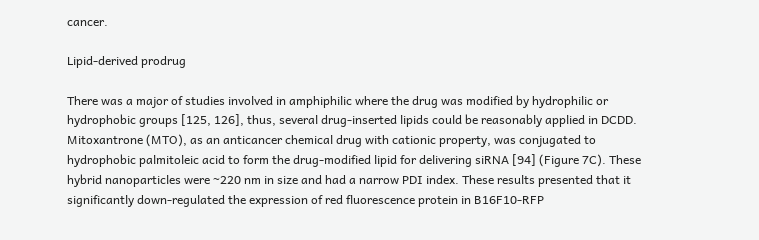cancer.

Lipid-derived prodrug

There was a major of studies involved in amphiphilic where the drug was modified by hydrophilic or hydrophobic groups [125, 126], thus, several drug-inserted lipids could be reasonably applied in DCDD. Mitoxantrone (MTO), as an anticancer chemical drug with cationic property, was conjugated to hydrophobic palmitoleic acid to form the drug-modified lipid for delivering siRNA [94] (Figure 7C). These hybrid nanoparticles were ~220 nm in size and had a narrow PDI index. These results presented that it significantly down-regulated the expression of red fluorescence protein in B16F10-RFP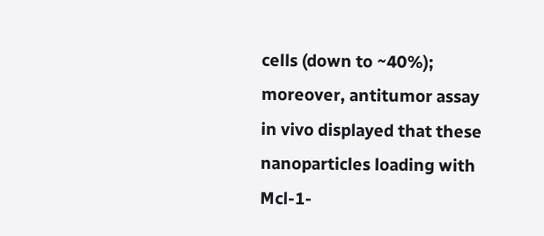cells (down to ~40%); moreover, antitumor assay in vivo displayed that these nanoparticles loading with Mcl-1-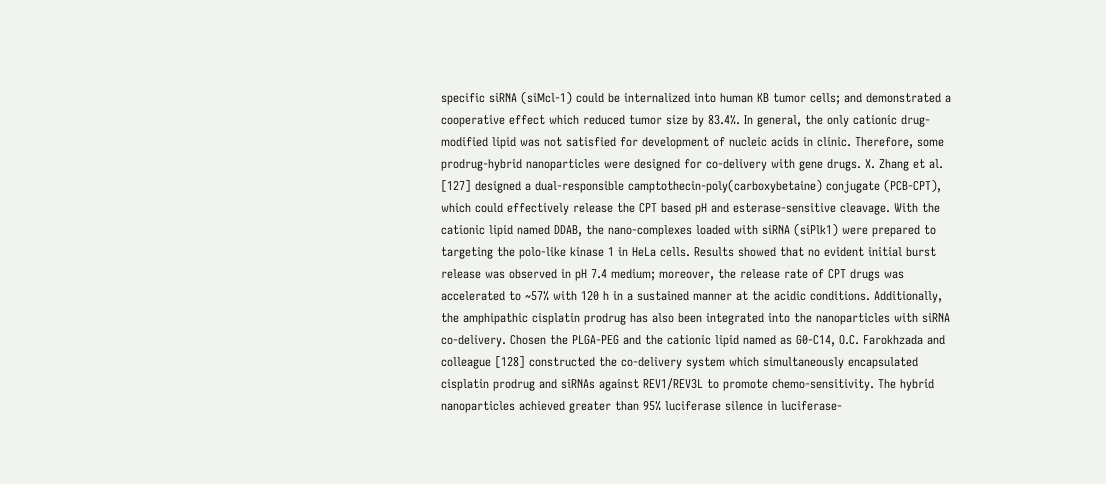specific siRNA (siMcl-1) could be internalized into human KB tumor cells; and demonstrated a cooperative effect which reduced tumor size by 83.4%. In general, the only cationic drug-modified lipid was not satisfied for development of nucleic acids in clinic. Therefore, some prodrug-hybrid nanoparticles were designed for co-delivery with gene drugs. X. Zhang et al. [127] designed a dual-responsible camptothecin-poly(carboxybetaine) conjugate (PCB-CPT), which could effectively release the CPT based pH and esterase-sensitive cleavage. With the cationic lipid named DDAB, the nano-complexes loaded with siRNA (siPlk1) were prepared to targeting the polo-like kinase 1 in HeLa cells. Results showed that no evident initial burst release was observed in pH 7.4 medium; moreover, the release rate of CPT drugs was accelerated to ~57% with 120 h in a sustained manner at the acidic conditions. Additionally, the amphipathic cisplatin prodrug has also been integrated into the nanoparticles with siRNA co-delivery. Chosen the PLGA-PEG and the cationic lipid named as G0-C14, O.C. Farokhzada and colleague [128] constructed the co-delivery system which simultaneously encapsulated cisplatin prodrug and siRNAs against REV1/REV3L to promote chemo-sensitivity. The hybrid nanoparticles achieved greater than 95% luciferase silence in luciferase-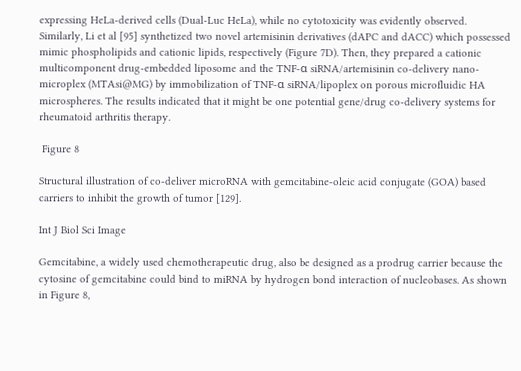expressing HeLa-derived cells (Dual-Luc HeLa), while no cytotoxicity was evidently observed. Similarly, Li et al [95] synthetized two novel artemisinin derivatives (dAPC and dACC) which possessed mimic phospholipids and cationic lipids, respectively (Figure 7D). Then, they prepared a cationic multicomponent drug-embedded liposome and the TNF-α siRNA/artemisinin co-delivery nano-microplex (MTAsi@MG) by immobilization of TNF-α siRNA/lipoplex on porous microfluidic HA microspheres. The results indicated that it might be one potential gene/drug co-delivery systems for rheumatoid arthritis therapy.

 Figure 8

Structural illustration of co-deliver microRNA with gemcitabine-oleic acid conjugate (GOA) based carriers to inhibit the growth of tumor [129].

Int J Biol Sci Image

Gemcitabine, a widely used chemotherapeutic drug, also be designed as a prodrug carrier because the cytosine of gemcitabine could bind to miRNA by hydrogen bond interaction of nucleobases. As shown in Figure 8,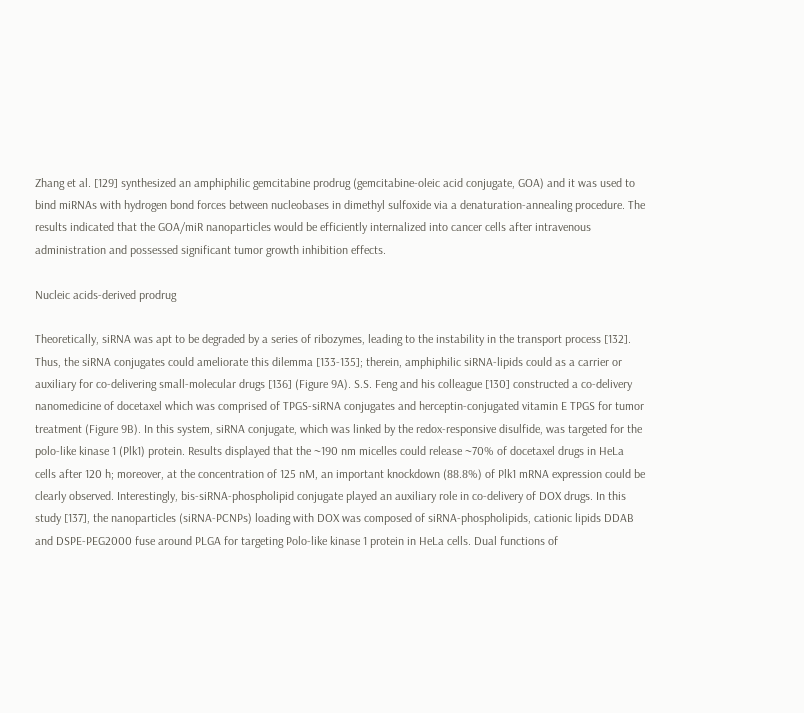Zhang et al. [129] synthesized an amphiphilic gemcitabine prodrug (gemcitabine-oleic acid conjugate, GOA) and it was used to bind miRNAs with hydrogen bond forces between nucleobases in dimethyl sulfoxide via a denaturation-annealing procedure. The results indicated that the GOA/miR nanoparticles would be efficiently internalized into cancer cells after intravenous administration and possessed significant tumor growth inhibition effects.

Nucleic acids-derived prodrug

Theoretically, siRNA was apt to be degraded by a series of ribozymes, leading to the instability in the transport process [132]. Thus, the siRNA conjugates could ameliorate this dilemma [133-135]; therein, amphiphilic siRNA-lipids could as a carrier or auxiliary for co-delivering small-molecular drugs [136] (Figure 9A). S.S. Feng and his colleague [130] constructed a co-delivery nanomedicine of docetaxel which was comprised of TPGS-siRNA conjugates and herceptin-conjugated vitamin E TPGS for tumor treatment (Figure 9B). In this system, siRNA conjugate, which was linked by the redox-responsive disulfide, was targeted for the polo-like kinase 1 (Plk1) protein. Results displayed that the ~190 nm micelles could release ~70% of docetaxel drugs in HeLa cells after 120 h; moreover, at the concentration of 125 nM, an important knockdown (88.8%) of Plk1 mRNA expression could be clearly observed. Interestingly, bis-siRNA-phospholipid conjugate played an auxiliary role in co-delivery of DOX drugs. In this study [137], the nanoparticles (siRNA-PCNPs) loading with DOX was composed of siRNA-phospholipids, cationic lipids DDAB and DSPE-PEG2000 fuse around PLGA for targeting Polo-like kinase 1 protein in HeLa cells. Dual functions of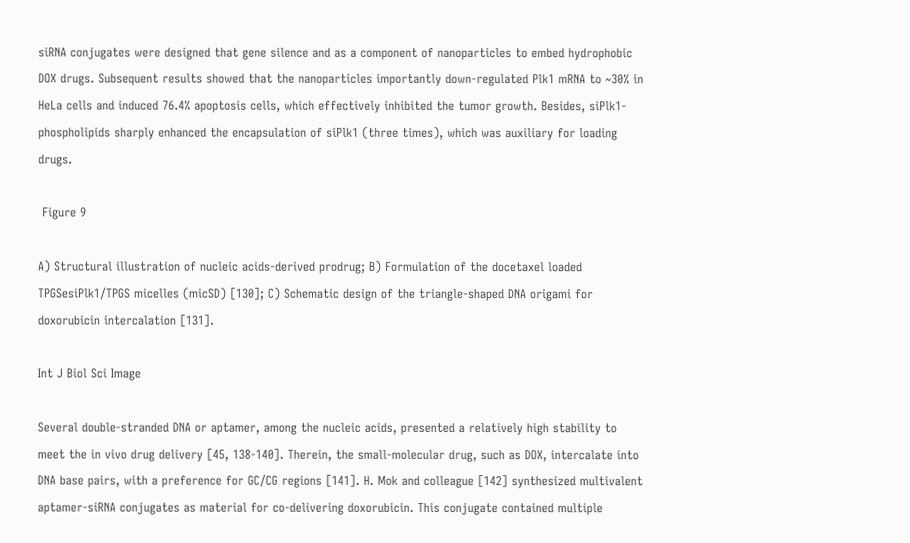siRNA conjugates were designed that gene silence and as a component of nanoparticles to embed hydrophobic DOX drugs. Subsequent results showed that the nanoparticles importantly down-regulated Plk1 mRNA to ~30% in HeLa cells and induced 76.4% apoptosis cells, which effectively inhibited the tumor growth. Besides, siPlk1-phospholipids sharply enhanced the encapsulation of siPlk1 (three times), which was auxiliary for loading drugs.

 Figure 9

A) Structural illustration of nucleic acids-derived prodrug; B) Formulation of the docetaxel loaded TPGSesiPlk1/TPGS micelles (micSD) [130]; C) Schematic design of the triangle-shaped DNA origami for doxorubicin intercalation [131].

Int J Biol Sci Image

Several double-stranded DNA or aptamer, among the nucleic acids, presented a relatively high stability to meet the in vivo drug delivery [45, 138-140]. Therein, the small-molecular drug, such as DOX, intercalate into DNA base pairs, with a preference for GC/CG regions [141]. H. Mok and colleague [142] synthesized multivalent aptamer-siRNA conjugates as material for co-delivering doxorubicin. This conjugate contained multiple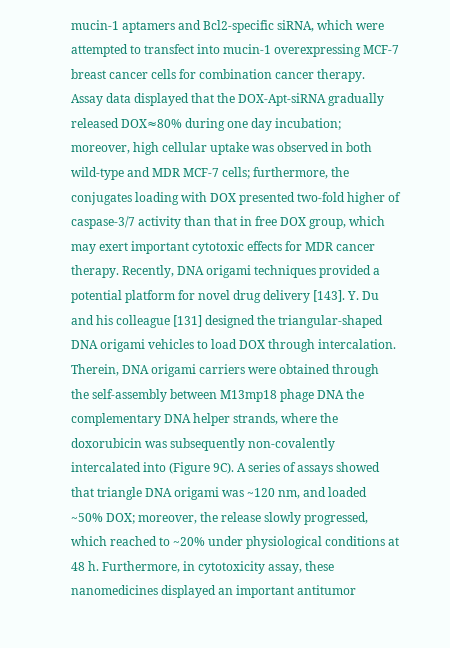mucin-1 aptamers and Bcl2-specific siRNA, which were attempted to transfect into mucin-1 overexpressing MCF-7 breast cancer cells for combination cancer therapy. Assay data displayed that the DOX-Apt-siRNA gradually released DOX≈80% during one day incubation; moreover, high cellular uptake was observed in both wild-type and MDR MCF-7 cells; furthermore, the conjugates loading with DOX presented two-fold higher of caspase-3/7 activity than that in free DOX group, which may exert important cytotoxic effects for MDR cancer therapy. Recently, DNA origami techniques provided a potential platform for novel drug delivery [143]. Y. Du and his colleague [131] designed the triangular-shaped DNA origami vehicles to load DOX through intercalation. Therein, DNA origami carriers were obtained through the self-assembly between M13mp18 phage DNA the complementary DNA helper strands, where the doxorubicin was subsequently non-covalently intercalated into (Figure 9C). A series of assays showed that triangle DNA origami was ~120 nm, and loaded ~50% DOX; moreover, the release slowly progressed, which reached to ~20% under physiological conditions at 48 h. Furthermore, in cytotoxicity assay, these nanomedicines displayed an important antitumor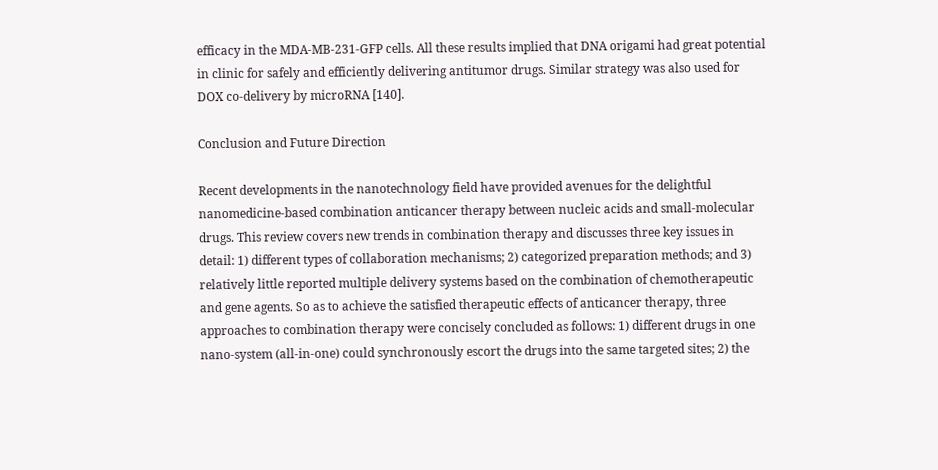efficacy in the MDA-MB-231-GFP cells. All these results implied that DNA origami had great potential in clinic for safely and efficiently delivering antitumor drugs. Similar strategy was also used for DOX co-delivery by microRNA [140].

Conclusion and Future Direction

Recent developments in the nanotechnology field have provided avenues for the delightful nanomedicine-based combination anticancer therapy between nucleic acids and small-molecular drugs. This review covers new trends in combination therapy and discusses three key issues in detail: 1) different types of collaboration mechanisms; 2) categorized preparation methods; and 3) relatively little reported multiple delivery systems based on the combination of chemotherapeutic and gene agents. So as to achieve the satisfied therapeutic effects of anticancer therapy, three approaches to combination therapy were concisely concluded as follows: 1) different drugs in one nano-system (all-in-one) could synchronously escort the drugs into the same targeted sites; 2) the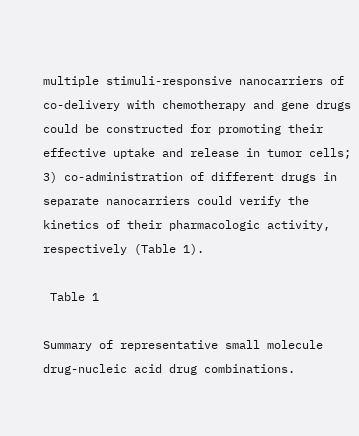multiple stimuli-responsive nanocarriers of co-delivery with chemotherapy and gene drugs could be constructed for promoting their effective uptake and release in tumor cells; 3) co-administration of different drugs in separate nanocarriers could verify the kinetics of their pharmacologic activity, respectively (Table 1).

 Table 1

Summary of representative small molecule drug-nucleic acid drug combinations.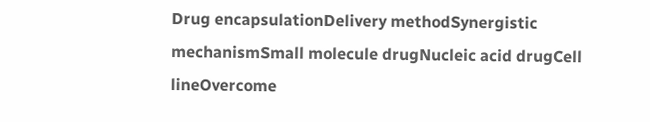Drug encapsulationDelivery methodSynergistic mechanismSmall molecule drugNucleic acid drugCell lineOvercome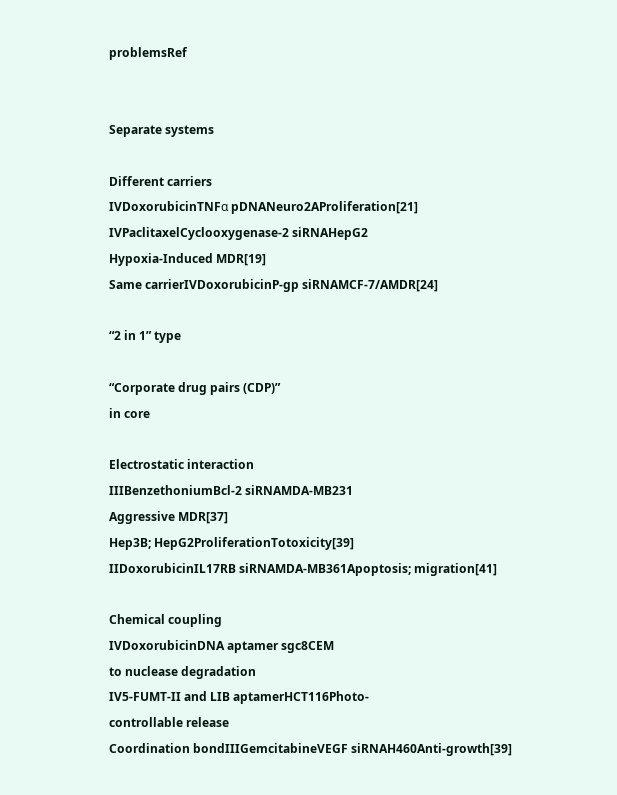problemsRef


Separate systems

Different carriers
IVDoxorubicinTNFα pDNANeuro2AProliferation[21]
IVPaclitaxelCyclooxygenase-2 siRNAHepG2
Hypoxia-Induced MDR[19]
Same carrierIVDoxorubicinP-gp siRNAMCF-7/AMDR[24]

“2 in 1” type

“Corporate drug pairs (CDP)”
in core

Electrostatic interaction
IIIBenzethoniumBcl-2 siRNAMDA-MB231
Aggressive MDR[37]
Hep3B; HepG2ProliferationTotoxicity[39]
IIDoxorubicinIL17RB siRNAMDA-MB361Apoptosis; migration[41]

Chemical coupling
IVDoxorubicinDNA aptamer sgc8CEM
to nuclease degradation
IV5-FUMT-II and LIB aptamerHCT116Photo-
controllable release
Coordination bondIIIGemcitabineVEGF siRNAH460Anti-growth[39]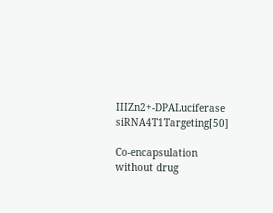IIIZn2+-DPALuciferase siRNA4T1Targeting[50]

Co-encapsulation without drug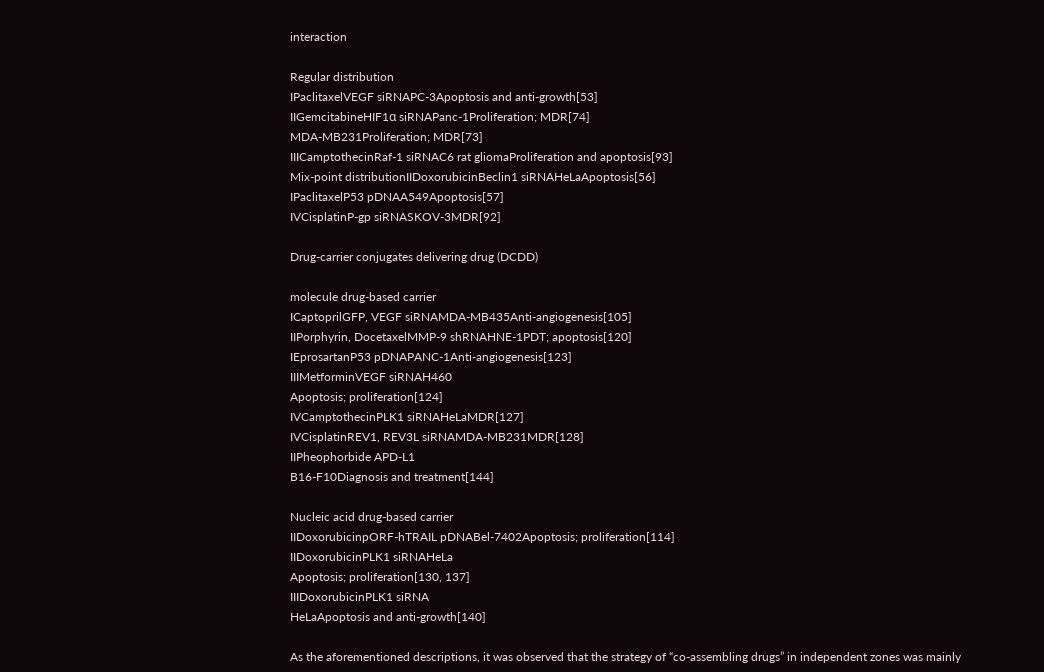interaction

Regular distribution
IPaclitaxelVEGF siRNAPC-3Apoptosis and anti-growth[53]
IIGemcitabineHIF1α siRNAPanc-1Proliferation; MDR[74]
MDA-MB231Proliferation; MDR[73]
IIICamptothecinRaf-1 siRNAC6 rat gliomaProliferation and apoptosis[93]
Mix-point distributionIIDoxorubicinBeclin1 siRNAHeLaApoptosis[56]
IPaclitaxelP53 pDNAA549Apoptosis[57]
IVCisplatinP-gp siRNASKOV-3MDR[92]

Drug-carrier conjugates delivering drug (DCDD)

molecule drug-based carrier
ICaptoprilGFP, VEGF siRNAMDA-MB435Anti-angiogenesis[105]
IIPorphyrin, DocetaxelMMP-9 shRNAHNE-1PDT; apoptosis[120]
IEprosartanP53 pDNAPANC-1Anti-angiogenesis[123]
IIIMetforminVEGF siRNAH460
Apoptosis; proliferation[124]
IVCamptothecinPLK1 siRNAHeLaMDR[127]
IVCisplatinREV1, REV3L siRNAMDA-MB231MDR[128]
IIPheophorbide APD-L1
B16-F10Diagnosis and treatment[144]

Nucleic acid drug-based carrier
IIDoxorubicinpORF-hTRAIL pDNABel-7402Apoptosis; proliferation[114]
IIDoxorubicinPLK1 siRNAHeLa
Apoptosis; proliferation[130, 137]
IIIDoxorubicinPLK1 siRNA
HeLaApoptosis and anti-growth[140]

As the aforementioned descriptions, it was observed that the strategy of “co-assembling drugs” in independent zones was mainly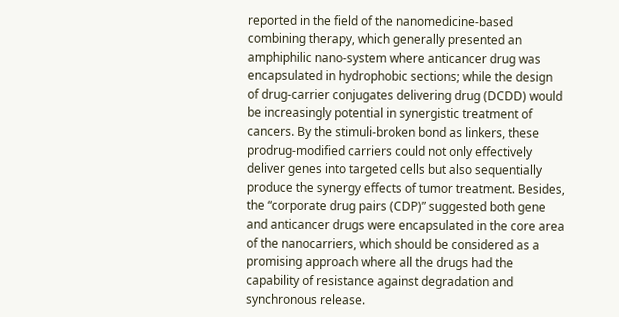reported in the field of the nanomedicine-based combining therapy, which generally presented an amphiphilic nano-system where anticancer drug was encapsulated in hydrophobic sections; while the design of drug-carrier conjugates delivering drug (DCDD) would be increasingly potential in synergistic treatment of cancers. By the stimuli-broken bond as linkers, these prodrug-modified carriers could not only effectively deliver genes into targeted cells but also sequentially produce the synergy effects of tumor treatment. Besides, the “corporate drug pairs (CDP)” suggested both gene and anticancer drugs were encapsulated in the core area of the nanocarriers, which should be considered as a promising approach where all the drugs had the capability of resistance against degradation and synchronous release.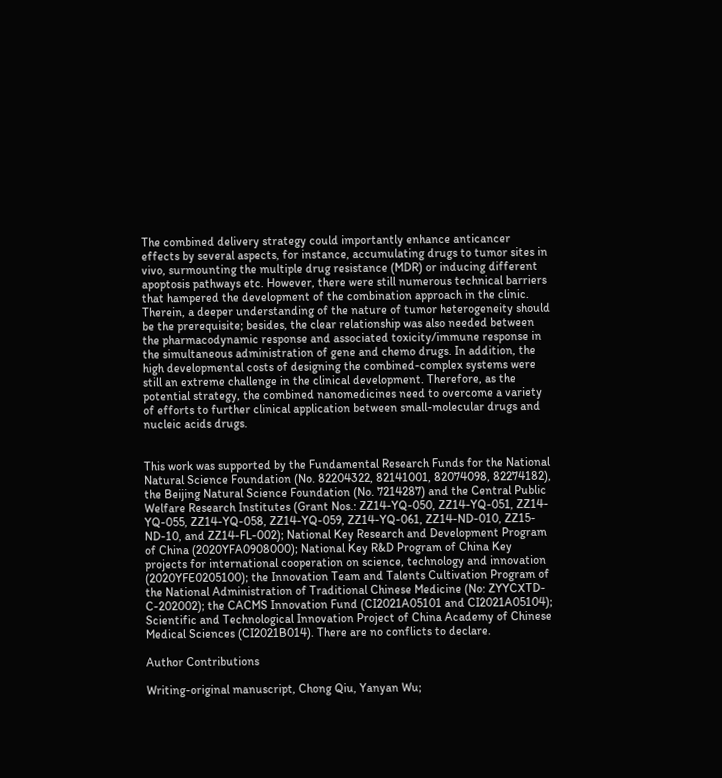The combined delivery strategy could importantly enhance anticancer effects by several aspects, for instance, accumulating drugs to tumor sites in vivo, surmounting the multiple drug resistance (MDR) or inducing different apoptosis pathways etc. However, there were still numerous technical barriers that hampered the development of the combination approach in the clinic. Therein, a deeper understanding of the nature of tumor heterogeneity should be the prerequisite; besides, the clear relationship was also needed between the pharmacodynamic response and associated toxicity/immune response in the simultaneous administration of gene and chemo drugs. In addition, the high developmental costs of designing the combined-complex systems were still an extreme challenge in the clinical development. Therefore, as the potential strategy, the combined nanomedicines need to overcome a variety of efforts to further clinical application between small-molecular drugs and nucleic acids drugs.


This work was supported by the Fundamental Research Funds for the National Natural Science Foundation (No. 82204322, 82141001, 82074098, 82274182), the Beijing Natural Science Foundation (No. 7214287) and the Central Public Welfare Research Institutes (Grant Nos.: ZZ14-YQ-050, ZZ14-YQ-051, ZZ14-YQ-055, ZZ14-YQ-058, ZZ14-YQ-059, ZZ14-YQ-061, ZZ14-ND-010, ZZ15-ND-10, and ZZ14-FL-002); National Key Research and Development Program of China (2020YFA0908000); National Key R&D Program of China Key projects for international cooperation on science, technology and innovation (2020YFE0205100); the Innovation Team and Talents Cultivation Program of the National Administration of Traditional Chinese Medicine (No: ZYYCXTD-C-202002); the CACMS Innovation Fund (CI2021A05101 and CI2021A05104); Scientific and Technological Innovation Project of China Academy of Chinese Medical Sciences (CI2021B014). There are no conflicts to declare.

Author Contributions

Writing-original manuscript, Chong Qiu, Yanyan Wu;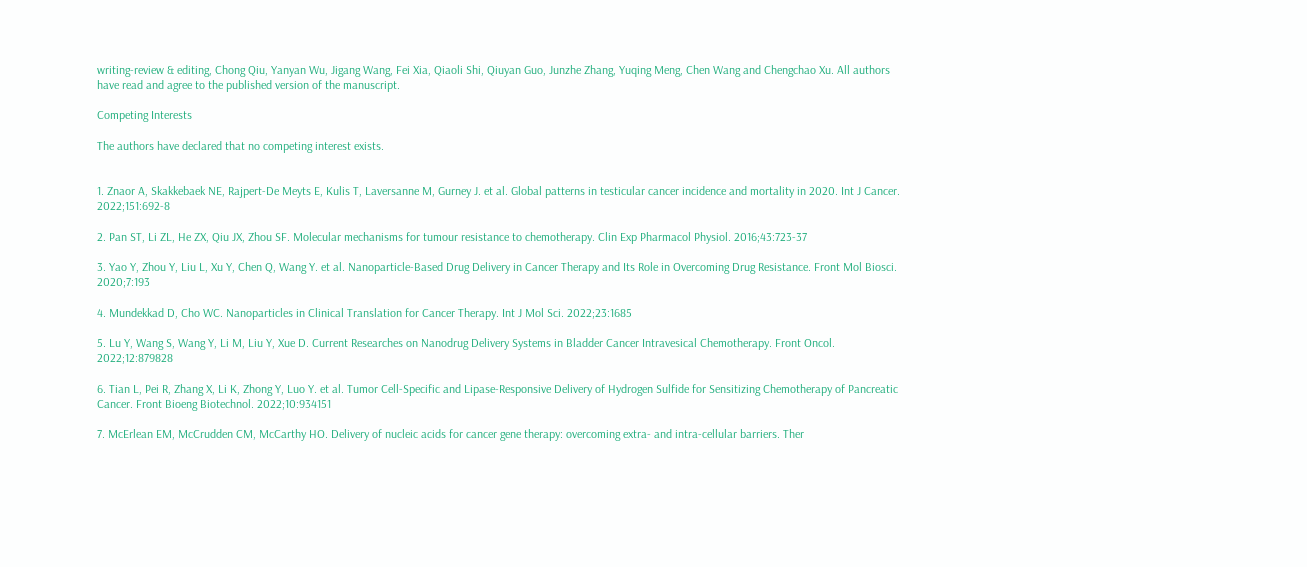writing-review & editing, Chong Qiu, Yanyan Wu, Jigang Wang, Fei Xia, Qiaoli Shi, Qiuyan Guo, Junzhe Zhang, Yuqing Meng, Chen Wang and Chengchao Xu. All authors have read and agree to the published version of the manuscript.

Competing Interests

The authors have declared that no competing interest exists.


1. Znaor A, Skakkebaek NE, Rajpert-De Meyts E, Kulis T, Laversanne M, Gurney J. et al. Global patterns in testicular cancer incidence and mortality in 2020. Int J Cancer. 2022;151:692-8

2. Pan ST, Li ZL, He ZX, Qiu JX, Zhou SF. Molecular mechanisms for tumour resistance to chemotherapy. Clin Exp Pharmacol Physiol. 2016;43:723-37

3. Yao Y, Zhou Y, Liu L, Xu Y, Chen Q, Wang Y. et al. Nanoparticle-Based Drug Delivery in Cancer Therapy and Its Role in Overcoming Drug Resistance. Front Mol Biosci. 2020;7:193

4. Mundekkad D, Cho WC. Nanoparticles in Clinical Translation for Cancer Therapy. Int J Mol Sci. 2022;23:1685

5. Lu Y, Wang S, Wang Y, Li M, Liu Y, Xue D. Current Researches on Nanodrug Delivery Systems in Bladder Cancer Intravesical Chemotherapy. Front Oncol. 2022;12:879828

6. Tian L, Pei R, Zhang X, Li K, Zhong Y, Luo Y. et al. Tumor Cell-Specific and Lipase-Responsive Delivery of Hydrogen Sulfide for Sensitizing Chemotherapy of Pancreatic Cancer. Front Bioeng Biotechnol. 2022;10:934151

7. McErlean EM, McCrudden CM, McCarthy HO. Delivery of nucleic acids for cancer gene therapy: overcoming extra- and intra-cellular barriers. Ther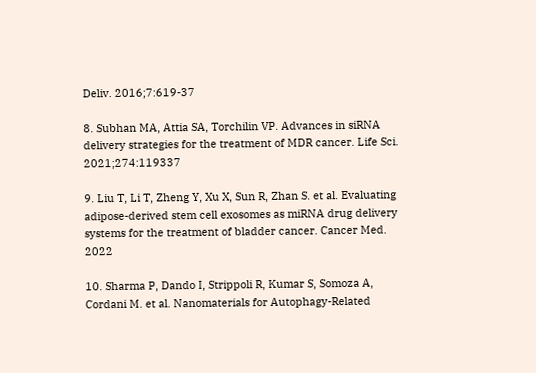Deliv. 2016;7:619-37

8. Subhan MA, Attia SA, Torchilin VP. Advances in siRNA delivery strategies for the treatment of MDR cancer. Life Sci. 2021;274:119337

9. Liu T, Li T, Zheng Y, Xu X, Sun R, Zhan S. et al. Evaluating adipose-derived stem cell exosomes as miRNA drug delivery systems for the treatment of bladder cancer. Cancer Med. 2022

10. Sharma P, Dando I, Strippoli R, Kumar S, Somoza A, Cordani M. et al. Nanomaterials for Autophagy-Related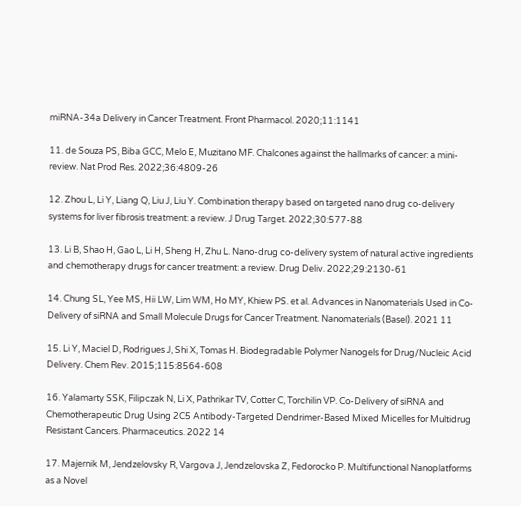miRNA-34a Delivery in Cancer Treatment. Front Pharmacol. 2020;11:1141

11. de Souza PS, Biba GCC, Melo E, Muzitano MF. Chalcones against the hallmarks of cancer: a mini-review. Nat Prod Res. 2022;36:4809-26

12. Zhou L, Li Y, Liang Q, Liu J, Liu Y. Combination therapy based on targeted nano drug co-delivery systems for liver fibrosis treatment: a review. J Drug Target. 2022;30:577-88

13. Li B, Shao H, Gao L, Li H, Sheng H, Zhu L. Nano-drug co-delivery system of natural active ingredients and chemotherapy drugs for cancer treatment: a review. Drug Deliv. 2022;29:2130-61

14. Chung SL, Yee MS, Hii LW, Lim WM, Ho MY, Khiew PS. et al. Advances in Nanomaterials Used in Co-Delivery of siRNA and Small Molecule Drugs for Cancer Treatment. Nanomaterials (Basel). 2021 11

15. Li Y, Maciel D, Rodrigues J, Shi X, Tomas H. Biodegradable Polymer Nanogels for Drug/Nucleic Acid Delivery. Chem Rev. 2015;115:8564-608

16. Yalamarty SSK, Filipczak N, Li X, Pathrikar TV, Cotter C, Torchilin VP. Co-Delivery of siRNA and Chemotherapeutic Drug Using 2C5 Antibody-Targeted Dendrimer-Based Mixed Micelles for Multidrug Resistant Cancers. Pharmaceutics. 2022 14

17. Majernik M, Jendzelovsky R, Vargova J, Jendzelovska Z, Fedorocko P. Multifunctional Nanoplatforms as a Novel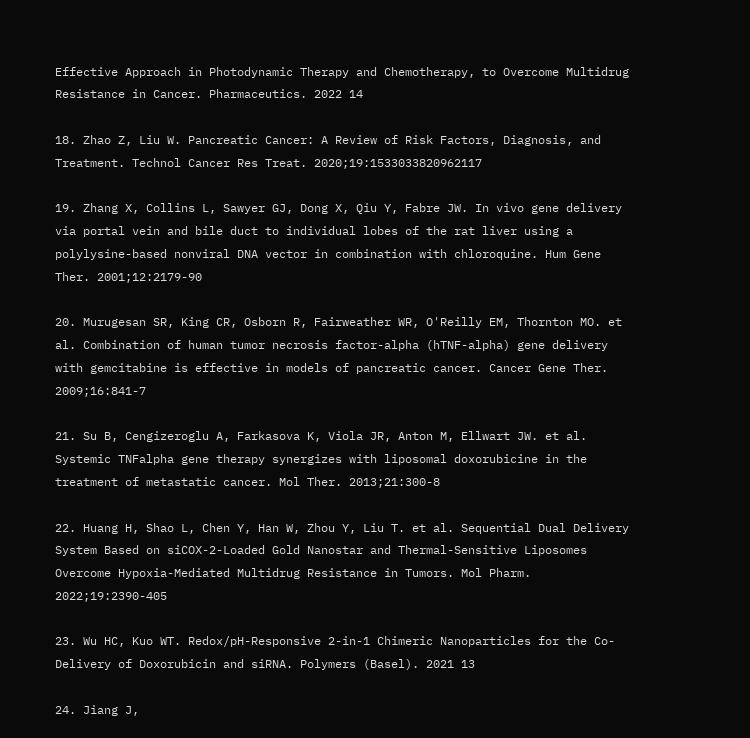Effective Approach in Photodynamic Therapy and Chemotherapy, to Overcome Multidrug Resistance in Cancer. Pharmaceutics. 2022 14

18. Zhao Z, Liu W. Pancreatic Cancer: A Review of Risk Factors, Diagnosis, and Treatment. Technol Cancer Res Treat. 2020;19:1533033820962117

19. Zhang X, Collins L, Sawyer GJ, Dong X, Qiu Y, Fabre JW. In vivo gene delivery via portal vein and bile duct to individual lobes of the rat liver using a polylysine-based nonviral DNA vector in combination with chloroquine. Hum Gene Ther. 2001;12:2179-90

20. Murugesan SR, King CR, Osborn R, Fairweather WR, O'Reilly EM, Thornton MO. et al. Combination of human tumor necrosis factor-alpha (hTNF-alpha) gene delivery with gemcitabine is effective in models of pancreatic cancer. Cancer Gene Ther. 2009;16:841-7

21. Su B, Cengizeroglu A, Farkasova K, Viola JR, Anton M, Ellwart JW. et al. Systemic TNFalpha gene therapy synergizes with liposomal doxorubicine in the treatment of metastatic cancer. Mol Ther. 2013;21:300-8

22. Huang H, Shao L, Chen Y, Han W, Zhou Y, Liu T. et al. Sequential Dual Delivery System Based on siCOX-2-Loaded Gold Nanostar and Thermal-Sensitive Liposomes Overcome Hypoxia-Mediated Multidrug Resistance in Tumors. Mol Pharm. 2022;19:2390-405

23. Wu HC, Kuo WT. Redox/pH-Responsive 2-in-1 Chimeric Nanoparticles for the Co-Delivery of Doxorubicin and siRNA. Polymers (Basel). 2021 13

24. Jiang J,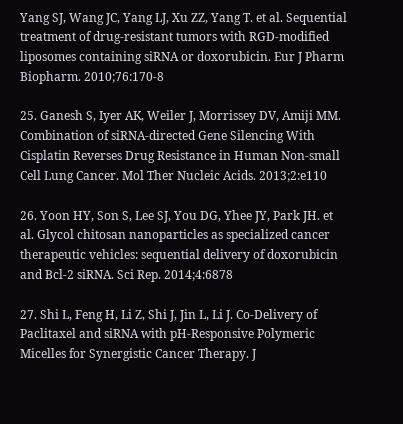Yang SJ, Wang JC, Yang LJ, Xu ZZ, Yang T. et al. Sequential treatment of drug-resistant tumors with RGD-modified liposomes containing siRNA or doxorubicin. Eur J Pharm Biopharm. 2010;76:170-8

25. Ganesh S, Iyer AK, Weiler J, Morrissey DV, Amiji MM. Combination of siRNA-directed Gene Silencing With Cisplatin Reverses Drug Resistance in Human Non-small Cell Lung Cancer. Mol Ther Nucleic Acids. 2013;2:e110

26. Yoon HY, Son S, Lee SJ, You DG, Yhee JY, Park JH. et al. Glycol chitosan nanoparticles as specialized cancer therapeutic vehicles: sequential delivery of doxorubicin and Bcl-2 siRNA. Sci Rep. 2014;4:6878

27. Shi L, Feng H, Li Z, Shi J, Jin L, Li J. Co-Delivery of Paclitaxel and siRNA with pH-Responsive Polymeric Micelles for Synergistic Cancer Therapy. J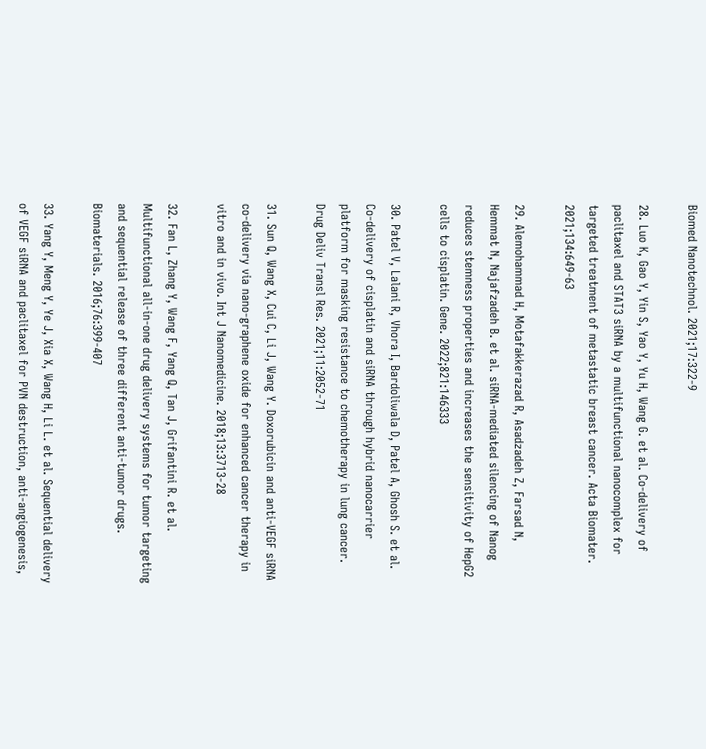Biomed Nanotechnol. 2021;17:322-9

28. Luo K, Gao Y, Yin S, Yao Y, Yu H, Wang G. et al. Co-delivery of paclitaxel and STAT3 siRNA by a multifunctional nanocomplex for targeted treatment of metastatic breast cancer. Acta Biomater. 2021;134:649-63

29. Alemohammad H, Motafakkerazad R, Asadzadeh Z, Farsad N, Hemmat N, Najafzadeh B. et al. siRNA-mediated silencing of Nanog reduces stemness properties and increases the sensitivity of HepG2 cells to cisplatin. Gene. 2022;821:146333

30. Patel V, Lalani R, Vhora I, Bardoliwala D, Patel A, Ghosh S. et al. Co-delivery of cisplatin and siRNA through hybrid nanocarrier platform for masking resistance to chemotherapy in lung cancer. Drug Deliv Transl Res. 2021;11:2052-71

31. Sun Q, Wang X, Cui C, Li J, Wang Y. Doxorubicin and anti-VEGF siRNA co-delivery via nano-graphene oxide for enhanced cancer therapy in vitro and in vivo. Int J Nanomedicine. 2018;13:3713-28

32. Fan L, Zhang Y, Wang F, Yang Q, Tan J, Grifantini R. et al. Multifunctional all-in-one drug delivery systems for tumor targeting and sequential release of three different anti-tumor drugs. Biomaterials. 2016;76:399-407

33. Yang Y, Meng Y, Ye J, Xia X, Wang H, Li L. et al. Sequential delivery of VEGF siRNA and paclitaxel for PVN destruction, anti-angiogenesis,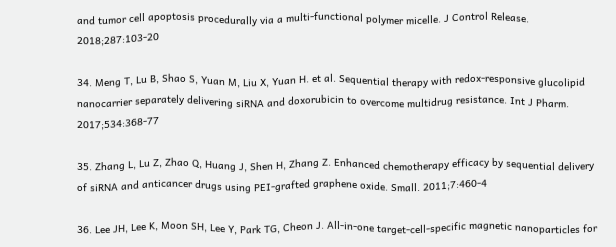and tumor cell apoptosis procedurally via a multi-functional polymer micelle. J Control Release. 2018;287:103-20

34. Meng T, Lu B, Shao S, Yuan M, Liu X, Yuan H. et al. Sequential therapy with redox-responsive glucolipid nanocarrier separately delivering siRNA and doxorubicin to overcome multidrug resistance. Int J Pharm. 2017;534:368-77

35. Zhang L, Lu Z, Zhao Q, Huang J, Shen H, Zhang Z. Enhanced chemotherapy efficacy by sequential delivery of siRNA and anticancer drugs using PEI-grafted graphene oxide. Small. 2011;7:460-4

36. Lee JH, Lee K, Moon SH, Lee Y, Park TG, Cheon J. All-in-one target-cell-specific magnetic nanoparticles for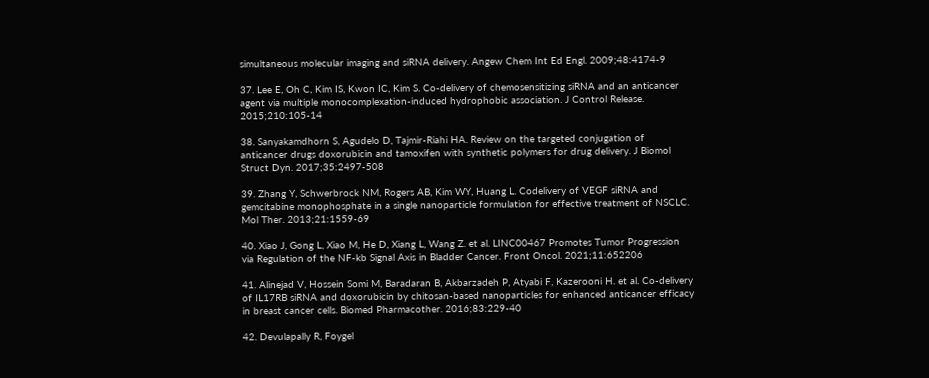simultaneous molecular imaging and siRNA delivery. Angew Chem Int Ed Engl. 2009;48:4174-9

37. Lee E, Oh C, Kim IS, Kwon IC, Kim S. Co-delivery of chemosensitizing siRNA and an anticancer agent via multiple monocomplexation-induced hydrophobic association. J Control Release. 2015;210:105-14

38. Sanyakamdhorn S, Agudelo D, Tajmir-Riahi HA. Review on the targeted conjugation of anticancer drugs doxorubicin and tamoxifen with synthetic polymers for drug delivery. J Biomol Struct Dyn. 2017;35:2497-508

39. Zhang Y, Schwerbrock NM, Rogers AB, Kim WY, Huang L. Codelivery of VEGF siRNA and gemcitabine monophosphate in a single nanoparticle formulation for effective treatment of NSCLC. Mol Ther. 2013;21:1559-69

40. Xiao J, Gong L, Xiao M, He D, Xiang L, Wang Z. et al. LINC00467 Promotes Tumor Progression via Regulation of the NF-kb Signal Axis in Bladder Cancer. Front Oncol. 2021;11:652206

41. Alinejad V, Hossein Somi M, Baradaran B, Akbarzadeh P, Atyabi F, Kazerooni H. et al. Co-delivery of IL17RB siRNA and doxorubicin by chitosan-based nanoparticles for enhanced anticancer efficacy in breast cancer cells. Biomed Pharmacother. 2016;83:229-40

42. Devulapally R, Foygel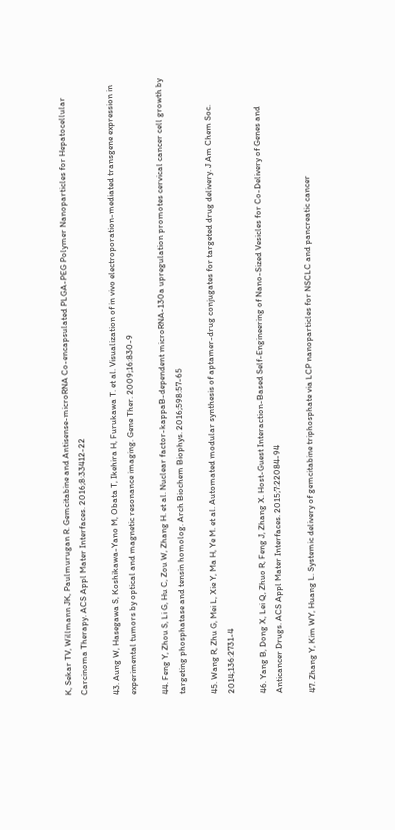K, Sekar TV, Willmann JK, Paulmurugan R. Gemcitabine and Antisense-microRNA Co-encapsulated PLGA-PEG Polymer Nanoparticles for Hepatocellular Carcinoma Therapy. ACS Appl Mater Interfaces. 2016;8:33412-22

43. Aung W, Hasegawa S, Koshikawa-Yano M, Obata T, Ikehira H, Furukawa T. et al. Visualization of in vivo electroporation-mediated transgene expression in experimental tumors by optical and magnetic resonance imaging. Gene Ther. 2009;16:830-9

44. Feng Y, Zhou S, Li G, Hu C, Zou W, Zhang H. et al. Nuclear factor-kappaB-dependent microRNA-130a upregulation promotes cervical cancer cell growth by targeting phosphatase and tensin homolog. Arch Biochem Biophys. 2016;598:57-65

45. Wang R, Zhu G, Mei L, Xie Y, Ma H, Ye M. et al. Automated modular synthesis of aptamer-drug conjugates for targeted drug delivery. J Am Chem Soc. 2014;136:2731-4

46. Yang B, Dong X, Lei Q, Zhuo R, Feng J, Zhang X. Host-Guest Interaction-Based Self-Engineering of Nano-Sized Vesicles for Co-Delivery of Genes and Anticancer Drugs. ACS Appl Mater Interfaces. 2015;7:22084-94

47. Zhang Y, Kim WY, Huang L. Systemic delivery of gemcitabine triphosphate via LCP nanoparticles for NSCLC and pancreatic cancer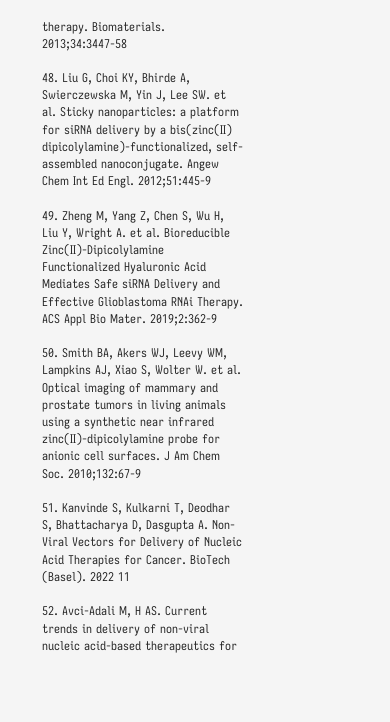therapy. Biomaterials. 2013;34:3447-58

48. Liu G, Choi KY, Bhirde A, Swierczewska M, Yin J, Lee SW. et al. Sticky nanoparticles: a platform for siRNA delivery by a bis(zinc(II) dipicolylamine)-functionalized, self-assembled nanoconjugate. Angew Chem Int Ed Engl. 2012;51:445-9

49. Zheng M, Yang Z, Chen S, Wu H, Liu Y, Wright A. et al. Bioreducible Zinc(II)-Dipicolylamine Functionalized Hyaluronic Acid Mediates Safe siRNA Delivery and Effective Glioblastoma RNAi Therapy. ACS Appl Bio Mater. 2019;2:362-9

50. Smith BA, Akers WJ, Leevy WM, Lampkins AJ, Xiao S, Wolter W. et al. Optical imaging of mammary and prostate tumors in living animals using a synthetic near infrared zinc(II)-dipicolylamine probe for anionic cell surfaces. J Am Chem Soc. 2010;132:67-9

51. Kanvinde S, Kulkarni T, Deodhar S, Bhattacharya D, Dasgupta A. Non-Viral Vectors for Delivery of Nucleic Acid Therapies for Cancer. BioTech (Basel). 2022 11

52. Avci-Adali M, H AS. Current trends in delivery of non-viral nucleic acid-based therapeutics for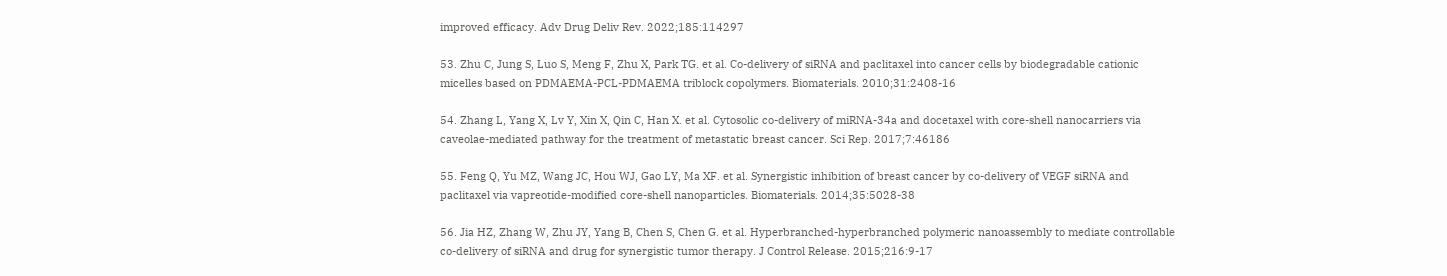improved efficacy. Adv Drug Deliv Rev. 2022;185:114297

53. Zhu C, Jung S, Luo S, Meng F, Zhu X, Park TG. et al. Co-delivery of siRNA and paclitaxel into cancer cells by biodegradable cationic micelles based on PDMAEMA-PCL-PDMAEMA triblock copolymers. Biomaterials. 2010;31:2408-16

54. Zhang L, Yang X, Lv Y, Xin X, Qin C, Han X. et al. Cytosolic co-delivery of miRNA-34a and docetaxel with core-shell nanocarriers via caveolae-mediated pathway for the treatment of metastatic breast cancer. Sci Rep. 2017;7:46186

55. Feng Q, Yu MZ, Wang JC, Hou WJ, Gao LY, Ma XF. et al. Synergistic inhibition of breast cancer by co-delivery of VEGF siRNA and paclitaxel via vapreotide-modified core-shell nanoparticles. Biomaterials. 2014;35:5028-38

56. Jia HZ, Zhang W, Zhu JY, Yang B, Chen S, Chen G. et al. Hyperbranched-hyperbranched polymeric nanoassembly to mediate controllable co-delivery of siRNA and drug for synergistic tumor therapy. J Control Release. 2015;216:9-17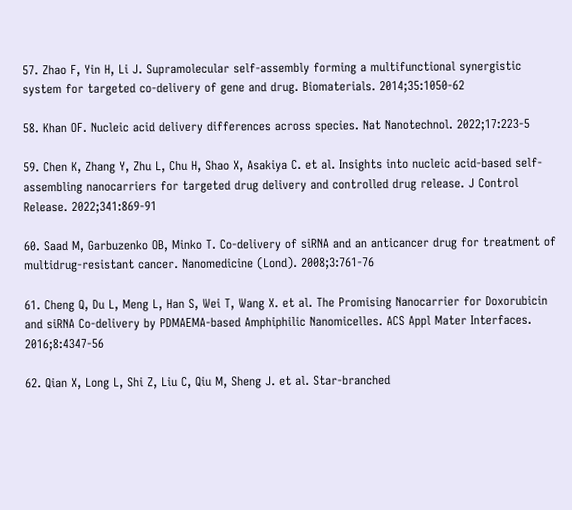57. Zhao F, Yin H, Li J. Supramolecular self-assembly forming a multifunctional synergistic system for targeted co-delivery of gene and drug. Biomaterials. 2014;35:1050-62

58. Khan OF. Nucleic acid delivery differences across species. Nat Nanotechnol. 2022;17:223-5

59. Chen K, Zhang Y, Zhu L, Chu H, Shao X, Asakiya C. et al. Insights into nucleic acid-based self-assembling nanocarriers for targeted drug delivery and controlled drug release. J Control Release. 2022;341:869-91

60. Saad M, Garbuzenko OB, Minko T. Co-delivery of siRNA and an anticancer drug for treatment of multidrug-resistant cancer. Nanomedicine (Lond). 2008;3:761-76

61. Cheng Q, Du L, Meng L, Han S, Wei T, Wang X. et al. The Promising Nanocarrier for Doxorubicin and siRNA Co-delivery by PDMAEMA-based Amphiphilic Nanomicelles. ACS Appl Mater Interfaces. 2016;8:4347-56

62. Qian X, Long L, Shi Z, Liu C, Qiu M, Sheng J. et al. Star-branched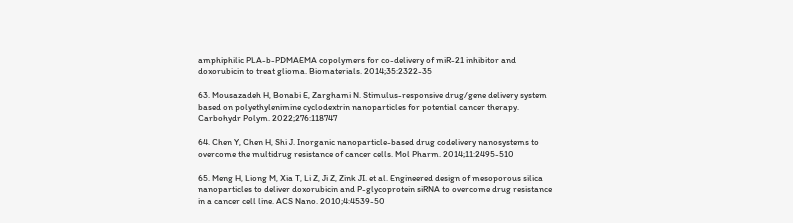amphiphilic PLA-b-PDMAEMA copolymers for co-delivery of miR-21 inhibitor and doxorubicin to treat glioma. Biomaterials. 2014;35:2322-35

63. Mousazadeh H, Bonabi E, Zarghami N. Stimulus-responsive drug/gene delivery system based on polyethylenimine cyclodextrin nanoparticles for potential cancer therapy. Carbohydr Polym. 2022;276:118747

64. Chen Y, Chen H, Shi J. Inorganic nanoparticle-based drug codelivery nanosystems to overcome the multidrug resistance of cancer cells. Mol Pharm. 2014;11:2495-510

65. Meng H, Liong M, Xia T, Li Z, Ji Z, Zink JI. et al. Engineered design of mesoporous silica nanoparticles to deliver doxorubicin and P-glycoprotein siRNA to overcome drug resistance in a cancer cell line. ACS Nano. 2010;4:4539-50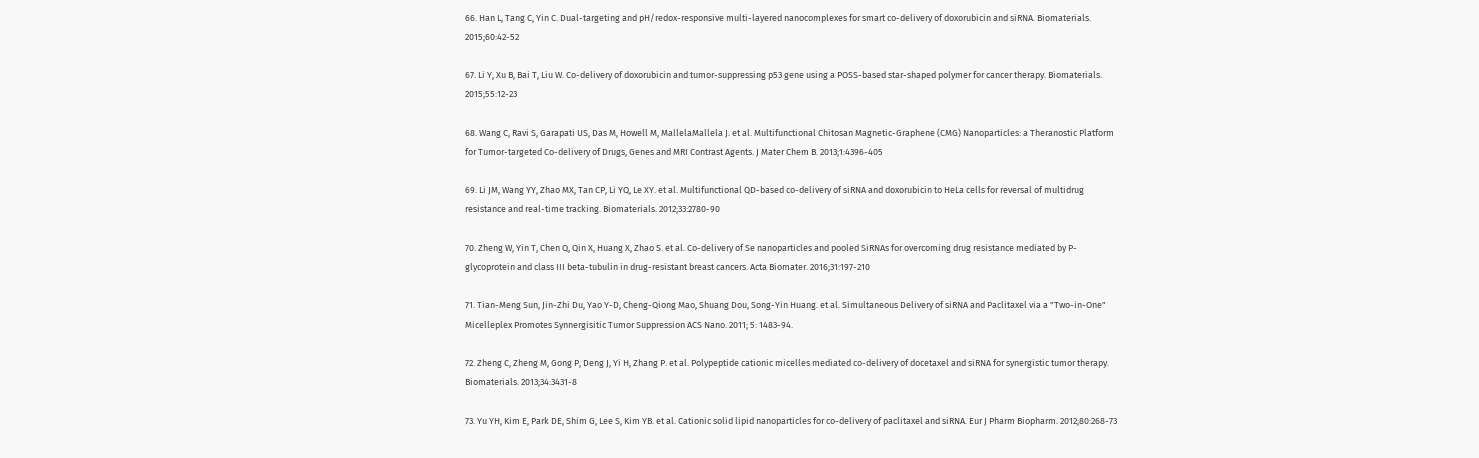66. Han L, Tang C, Yin C. Dual-targeting and pH/redox-responsive multi-layered nanocomplexes for smart co-delivery of doxorubicin and siRNA. Biomaterials. 2015;60:42-52

67. Li Y, Xu B, Bai T, Liu W. Co-delivery of doxorubicin and tumor-suppressing p53 gene using a POSS-based star-shaped polymer for cancer therapy. Biomaterials. 2015;55:12-23

68. Wang C, Ravi S, Garapati US, Das M, Howell M, MallelaMallela J. et al. Multifunctional Chitosan Magnetic-Graphene (CMG) Nanoparticles: a Theranostic Platform for Tumor-targeted Co-delivery of Drugs, Genes and MRI Contrast Agents. J Mater Chem B. 2013;1:4396-405

69. Li JM, Wang YY, Zhao MX, Tan CP, Li YQ, Le XY. et al. Multifunctional QD-based co-delivery of siRNA and doxorubicin to HeLa cells for reversal of multidrug resistance and real-time tracking. Biomaterials. 2012;33:2780-90

70. Zheng W, Yin T, Chen Q, Qin X, Huang X, Zhao S. et al. Co-delivery of Se nanoparticles and pooled SiRNAs for overcoming drug resistance mediated by P-glycoprotein and class III beta-tubulin in drug-resistant breast cancers. Acta Biomater. 2016;31:197-210

71. Tian-Meng Sun, Jin-Zhi Du, Yao Y-D, Cheng-Qiong Mao, Shuang Dou, Song-Yin Huang. et al. Simultaneous Delivery of siRNA and Paclitaxel via a "Two-in-One" Micelleplex Promotes Synnergisitic Tumor Suppression ACS Nano. 2011; 5: 1483-94.

72. Zheng C, Zheng M, Gong P, Deng J, Yi H, Zhang P. et al. Polypeptide cationic micelles mediated co-delivery of docetaxel and siRNA for synergistic tumor therapy. Biomaterials. 2013;34:3431-8

73. Yu YH, Kim E, Park DE, Shim G, Lee S, Kim YB. et al. Cationic solid lipid nanoparticles for co-delivery of paclitaxel and siRNA. Eur J Pharm Biopharm. 2012;80:268-73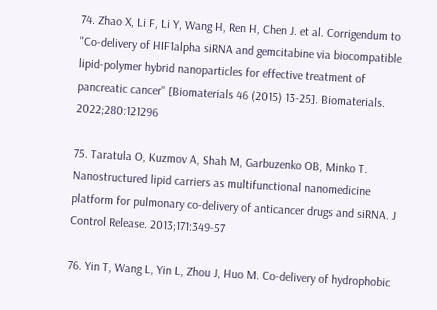74. Zhao X, Li F, Li Y, Wang H, Ren H, Chen J. et al. Corrigendum to "Co-delivery of HIF1alpha siRNA and gemcitabine via biocompatible lipid-polymer hybrid nanoparticles for effective treatment of pancreatic cancer" [Biomaterials 46 (2015) 13-25]. Biomaterials. 2022;280:121296

75. Taratula O, Kuzmov A, Shah M, Garbuzenko OB, Minko T. Nanostructured lipid carriers as multifunctional nanomedicine platform for pulmonary co-delivery of anticancer drugs and siRNA. J Control Release. 2013;171:349-57

76. Yin T, Wang L, Yin L, Zhou J, Huo M. Co-delivery of hydrophobic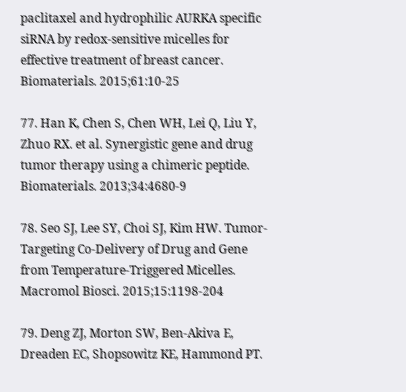paclitaxel and hydrophilic AURKA specific siRNA by redox-sensitive micelles for effective treatment of breast cancer. Biomaterials. 2015;61:10-25

77. Han K, Chen S, Chen WH, Lei Q, Liu Y, Zhuo RX. et al. Synergistic gene and drug tumor therapy using a chimeric peptide. Biomaterials. 2013;34:4680-9

78. Seo SJ, Lee SY, Choi SJ, Kim HW. Tumor-Targeting Co-Delivery of Drug and Gene from Temperature-Triggered Micelles. Macromol Biosci. 2015;15:1198-204

79. Deng ZJ, Morton SW, Ben-Akiva E, Dreaden EC, Shopsowitz KE, Hammond PT.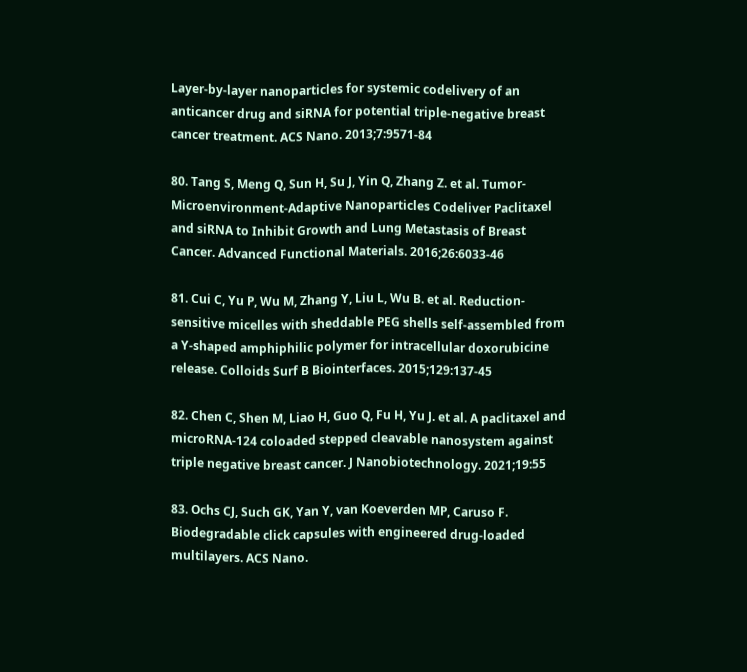Layer-by-layer nanoparticles for systemic codelivery of an anticancer drug and siRNA for potential triple-negative breast cancer treatment. ACS Nano. 2013;7:9571-84

80. Tang S, Meng Q, Sun H, Su J, Yin Q, Zhang Z. et al. Tumor-Microenvironment-Adaptive Nanoparticles Codeliver Paclitaxel and siRNA to Inhibit Growth and Lung Metastasis of Breast Cancer. Advanced Functional Materials. 2016;26:6033-46

81. Cui C, Yu P, Wu M, Zhang Y, Liu L, Wu B. et al. Reduction-sensitive micelles with sheddable PEG shells self-assembled from a Y-shaped amphiphilic polymer for intracellular doxorubicine release. Colloids Surf B Biointerfaces. 2015;129:137-45

82. Chen C, Shen M, Liao H, Guo Q, Fu H, Yu J. et al. A paclitaxel and microRNA-124 coloaded stepped cleavable nanosystem against triple negative breast cancer. J Nanobiotechnology. 2021;19:55

83. Ochs CJ, Such GK, Yan Y, van Koeverden MP, Caruso F. Biodegradable click capsules with engineered drug-loaded multilayers. ACS Nano.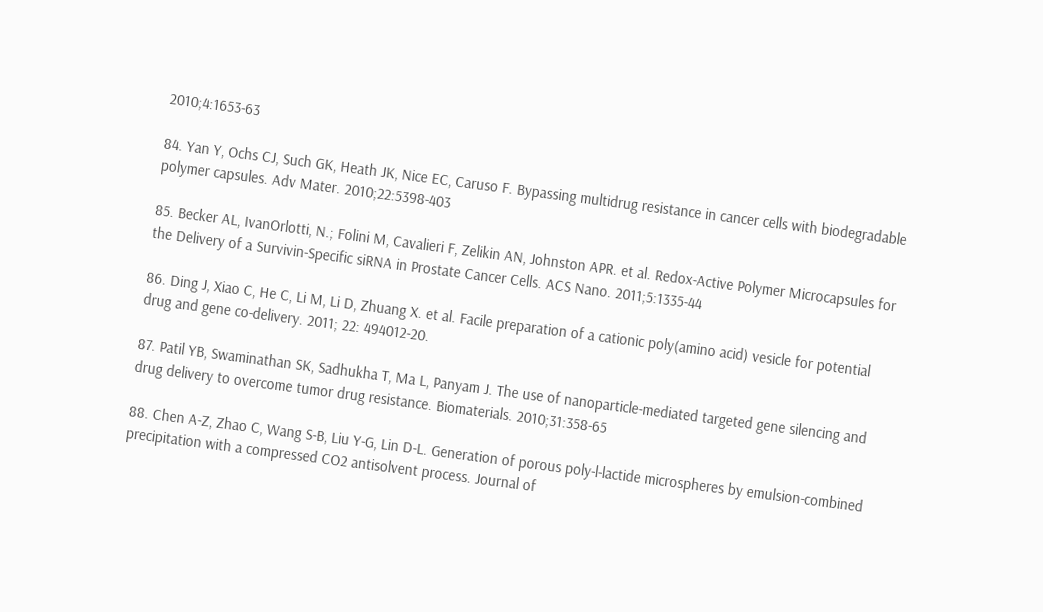2010;4:1653-63

84. Yan Y, Ochs CJ, Such GK, Heath JK, Nice EC, Caruso F. Bypassing multidrug resistance in cancer cells with biodegradable polymer capsules. Adv Mater. 2010;22:5398-403

85. Becker AL, IvanOrlotti, N.; Folini M, Cavalieri F, Zelikin AN, Johnston APR. et al. Redox-Active Polymer Microcapsules for the Delivery of a Survivin-Specific siRNA in Prostate Cancer Cells. ACS Nano. 2011;5:1335-44

86. Ding J, Xiao C, He C, Li M, Li D, Zhuang X. et al. Facile preparation of a cationic poly(amino acid) vesicle for potential drug and gene co-delivery. 2011; 22: 494012-20.

87. Patil YB, Swaminathan SK, Sadhukha T, Ma L, Panyam J. The use of nanoparticle-mediated targeted gene silencing and drug delivery to overcome tumor drug resistance. Biomaterials. 2010;31:358-65

88. Chen A-Z, Zhao C, Wang S-B, Liu Y-G, Lin D-L. Generation of porous poly-l-lactide microspheres by emulsion-combined precipitation with a compressed CO2 antisolvent process. Journal of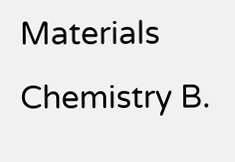Materials Chemistry B.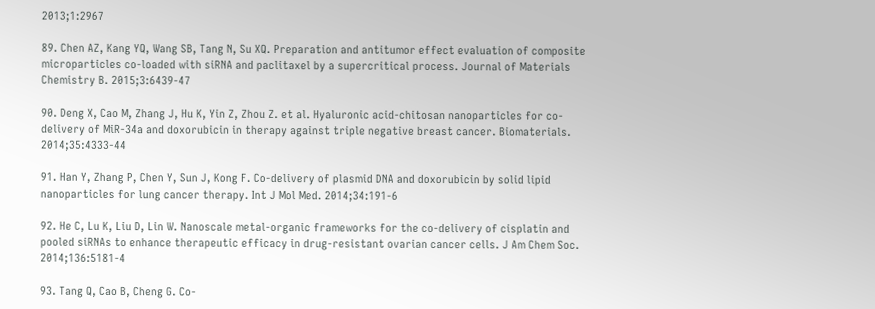2013;1:2967

89. Chen AZ, Kang YQ, Wang SB, Tang N, Su XQ. Preparation and antitumor effect evaluation of composite microparticles co-loaded with siRNA and paclitaxel by a supercritical process. Journal of Materials Chemistry B. 2015;3:6439-47

90. Deng X, Cao M, Zhang J, Hu K, Yin Z, Zhou Z. et al. Hyaluronic acid-chitosan nanoparticles for co-delivery of MiR-34a and doxorubicin in therapy against triple negative breast cancer. Biomaterials. 2014;35:4333-44

91. Han Y, Zhang P, Chen Y, Sun J, Kong F. Co-delivery of plasmid DNA and doxorubicin by solid lipid nanoparticles for lung cancer therapy. Int J Mol Med. 2014;34:191-6

92. He C, Lu K, Liu D, Lin W. Nanoscale metal-organic frameworks for the co-delivery of cisplatin and pooled siRNAs to enhance therapeutic efficacy in drug-resistant ovarian cancer cells. J Am Chem Soc. 2014;136:5181-4

93. Tang Q, Cao B, Cheng G. Co-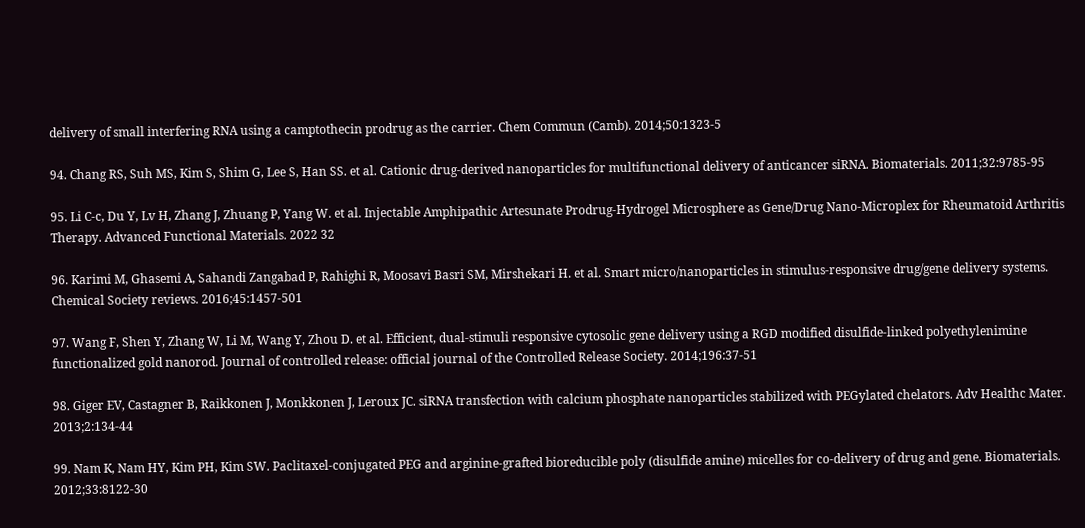delivery of small interfering RNA using a camptothecin prodrug as the carrier. Chem Commun (Camb). 2014;50:1323-5

94. Chang RS, Suh MS, Kim S, Shim G, Lee S, Han SS. et al. Cationic drug-derived nanoparticles for multifunctional delivery of anticancer siRNA. Biomaterials. 2011;32:9785-95

95. Li C-c, Du Y, Lv H, Zhang J, Zhuang P, Yang W. et al. Injectable Amphipathic Artesunate Prodrug-Hydrogel Microsphere as Gene/Drug Nano-Microplex for Rheumatoid Arthritis Therapy. Advanced Functional Materials. 2022 32

96. Karimi M, Ghasemi A, Sahandi Zangabad P, Rahighi R, Moosavi Basri SM, Mirshekari H. et al. Smart micro/nanoparticles in stimulus-responsive drug/gene delivery systems. Chemical Society reviews. 2016;45:1457-501

97. Wang F, Shen Y, Zhang W, Li M, Wang Y, Zhou D. et al. Efficient, dual-stimuli responsive cytosolic gene delivery using a RGD modified disulfide-linked polyethylenimine functionalized gold nanorod. Journal of controlled release: official journal of the Controlled Release Society. 2014;196:37-51

98. Giger EV, Castagner B, Raikkonen J, Monkkonen J, Leroux JC. siRNA transfection with calcium phosphate nanoparticles stabilized with PEGylated chelators. Adv Healthc Mater. 2013;2:134-44

99. Nam K, Nam HY, Kim PH, Kim SW. Paclitaxel-conjugated PEG and arginine-grafted bioreducible poly (disulfide amine) micelles for co-delivery of drug and gene. Biomaterials. 2012;33:8122-30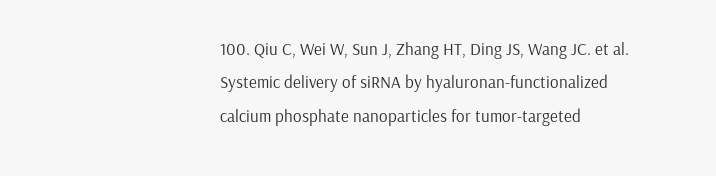100. Qiu C, Wei W, Sun J, Zhang HT, Ding JS, Wang JC. et al. Systemic delivery of siRNA by hyaluronan-functionalized calcium phosphate nanoparticles for tumor-targeted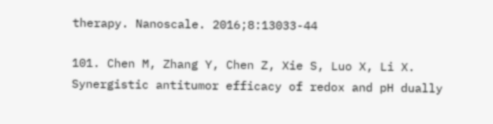therapy. Nanoscale. 2016;8:13033-44

101. Chen M, Zhang Y, Chen Z, Xie S, Luo X, Li X. Synergistic antitumor efficacy of redox and pH dually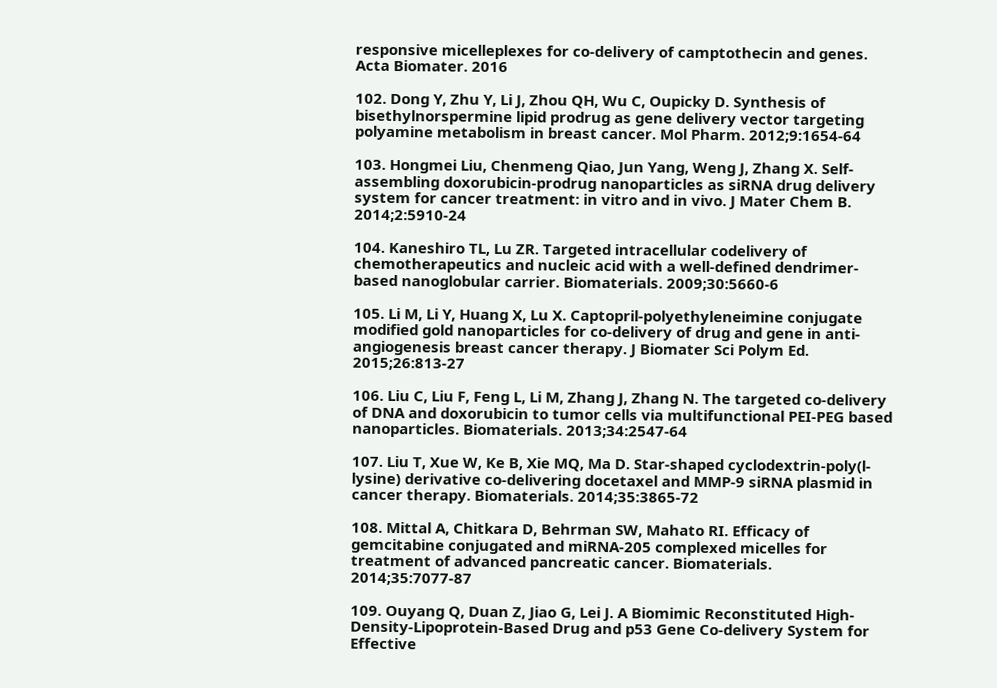responsive micelleplexes for co-delivery of camptothecin and genes. Acta Biomater. 2016

102. Dong Y, Zhu Y, Li J, Zhou QH, Wu C, Oupicky D. Synthesis of bisethylnorspermine lipid prodrug as gene delivery vector targeting polyamine metabolism in breast cancer. Mol Pharm. 2012;9:1654-64

103. Hongmei Liu, Chenmeng Qiao, Jun Yang, Weng J, Zhang X. Self-assembling doxorubicin-prodrug nanoparticles as siRNA drug delivery system for cancer treatment: in vitro and in vivo. J Mater Chem B. 2014;2:5910-24

104. Kaneshiro TL, Lu ZR. Targeted intracellular codelivery of chemotherapeutics and nucleic acid with a well-defined dendrimer-based nanoglobular carrier. Biomaterials. 2009;30:5660-6

105. Li M, Li Y, Huang X, Lu X. Captopril-polyethyleneimine conjugate modified gold nanoparticles for co-delivery of drug and gene in anti-angiogenesis breast cancer therapy. J Biomater Sci Polym Ed. 2015;26:813-27

106. Liu C, Liu F, Feng L, Li M, Zhang J, Zhang N. The targeted co-delivery of DNA and doxorubicin to tumor cells via multifunctional PEI-PEG based nanoparticles. Biomaterials. 2013;34:2547-64

107. Liu T, Xue W, Ke B, Xie MQ, Ma D. Star-shaped cyclodextrin-poly(l-lysine) derivative co-delivering docetaxel and MMP-9 siRNA plasmid in cancer therapy. Biomaterials. 2014;35:3865-72

108. Mittal A, Chitkara D, Behrman SW, Mahato RI. Efficacy of gemcitabine conjugated and miRNA-205 complexed micelles for treatment of advanced pancreatic cancer. Biomaterials. 2014;35:7077-87

109. Ouyang Q, Duan Z, Jiao G, Lei J. A Biomimic Reconstituted High-Density-Lipoprotein-Based Drug and p53 Gene Co-delivery System for Effective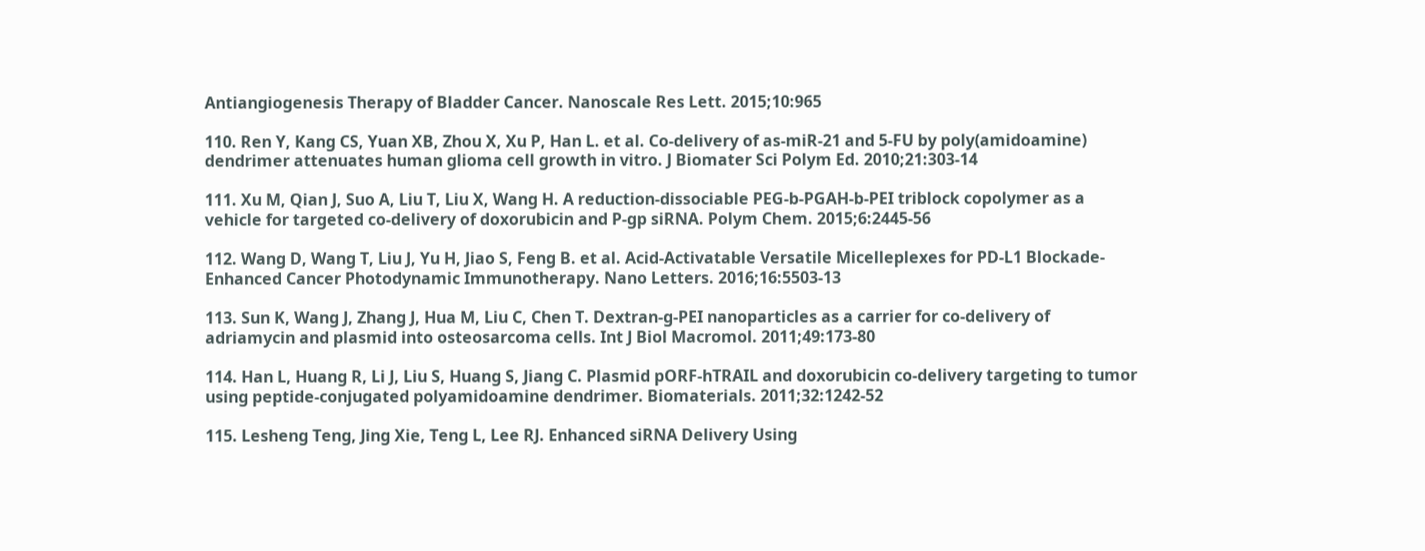Antiangiogenesis Therapy of Bladder Cancer. Nanoscale Res Lett. 2015;10:965

110. Ren Y, Kang CS, Yuan XB, Zhou X, Xu P, Han L. et al. Co-delivery of as-miR-21 and 5-FU by poly(amidoamine) dendrimer attenuates human glioma cell growth in vitro. J Biomater Sci Polym Ed. 2010;21:303-14

111. Xu M, Qian J, Suo A, Liu T, Liu X, Wang H. A reduction-dissociable PEG-b-PGAH-b-PEI triblock copolymer as a vehicle for targeted co-delivery of doxorubicin and P-gp siRNA. Polym Chem. 2015;6:2445-56

112. Wang D, Wang T, Liu J, Yu H, Jiao S, Feng B. et al. Acid-Activatable Versatile Micelleplexes for PD-L1 Blockade-Enhanced Cancer Photodynamic Immunotherapy. Nano Letters. 2016;16:5503-13

113. Sun K, Wang J, Zhang J, Hua M, Liu C, Chen T. Dextran-g-PEI nanoparticles as a carrier for co-delivery of adriamycin and plasmid into osteosarcoma cells. Int J Biol Macromol. 2011;49:173-80

114. Han L, Huang R, Li J, Liu S, Huang S, Jiang C. Plasmid pORF-hTRAIL and doxorubicin co-delivery targeting to tumor using peptide-conjugated polyamidoamine dendrimer. Biomaterials. 2011;32:1242-52

115. Lesheng Teng, Jing Xie, Teng L, Lee RJ. Enhanced siRNA Delivery Using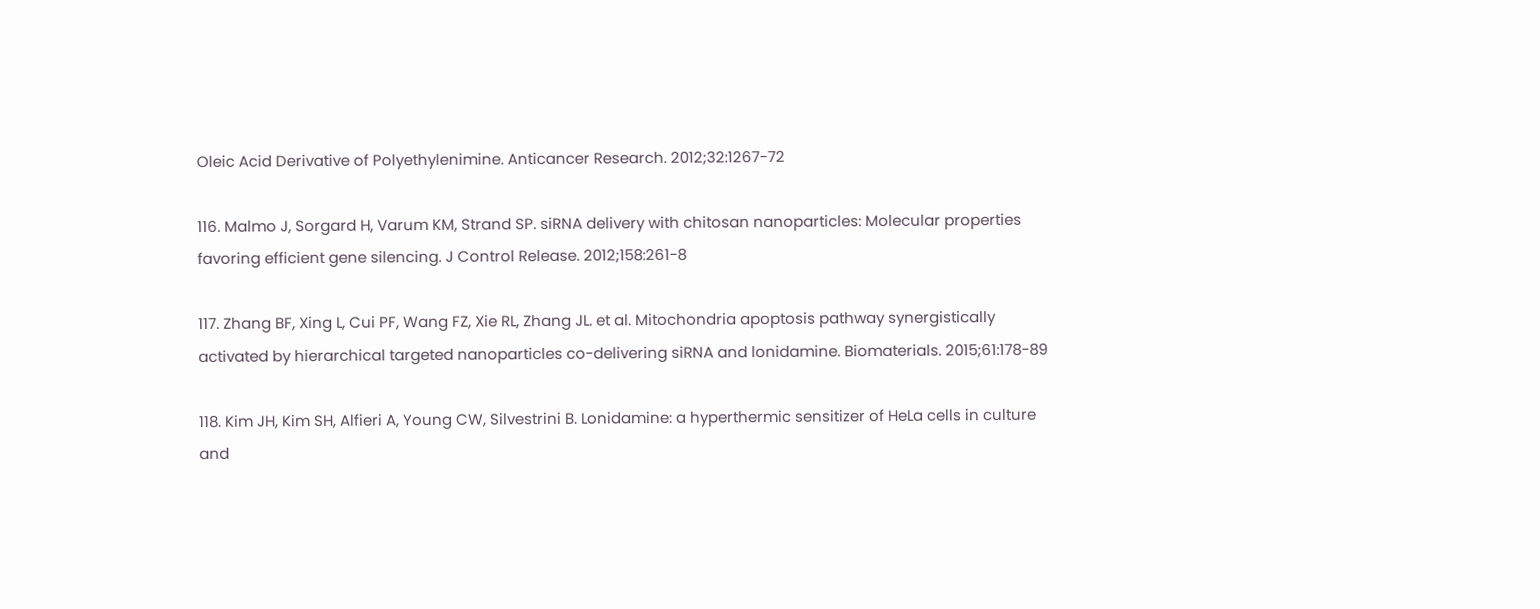Oleic Acid Derivative of Polyethylenimine. Anticancer Research. 2012;32:1267-72

116. Malmo J, Sorgard H, Varum KM, Strand SP. siRNA delivery with chitosan nanoparticles: Molecular properties favoring efficient gene silencing. J Control Release. 2012;158:261-8

117. Zhang BF, Xing L, Cui PF, Wang FZ, Xie RL, Zhang JL. et al. Mitochondria apoptosis pathway synergistically activated by hierarchical targeted nanoparticles co-delivering siRNA and lonidamine. Biomaterials. 2015;61:178-89

118. Kim JH, Kim SH, Alfieri A, Young CW, Silvestrini B. Lonidamine: a hyperthermic sensitizer of HeLa cells in culture and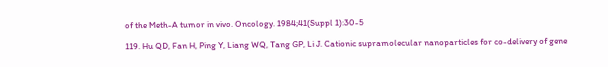of the Meth-A tumor in vivo. Oncology. 1984;41(Suppl 1):30-5

119. Hu QD, Fan H, Ping Y, Liang WQ, Tang GP, Li J. Cationic supramolecular nanoparticles for co-delivery of gene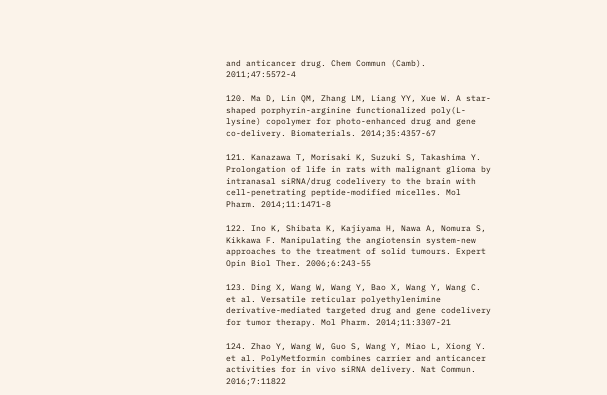and anticancer drug. Chem Commun (Camb). 2011;47:5572-4

120. Ma D, Lin QM, Zhang LM, Liang YY, Xue W. A star-shaped porphyrin-arginine functionalized poly(L-lysine) copolymer for photo-enhanced drug and gene co-delivery. Biomaterials. 2014;35:4357-67

121. Kanazawa T, Morisaki K, Suzuki S, Takashima Y. Prolongation of life in rats with malignant glioma by intranasal siRNA/drug codelivery to the brain with cell-penetrating peptide-modified micelles. Mol Pharm. 2014;11:1471-8

122. Ino K, Shibata K, Kajiyama H, Nawa A, Nomura S, Kikkawa F. Manipulating the angiotensin system-new approaches to the treatment of solid tumours. Expert Opin Biol Ther. 2006;6:243-55

123. Ding X, Wang W, Wang Y, Bao X, Wang Y, Wang C. et al. Versatile reticular polyethylenimine derivative-mediated targeted drug and gene codelivery for tumor therapy. Mol Pharm. 2014;11:3307-21

124. Zhao Y, Wang W, Guo S, Wang Y, Miao L, Xiong Y. et al. PolyMetformin combines carrier and anticancer activities for in vivo siRNA delivery. Nat Commun. 2016;7:11822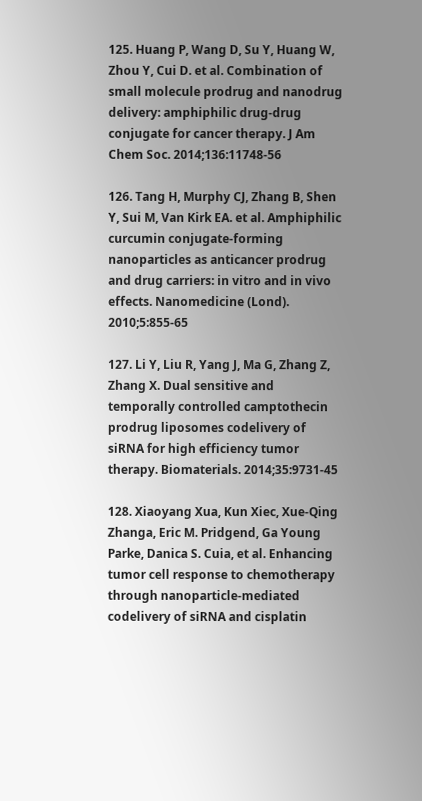125. Huang P, Wang D, Su Y, Huang W, Zhou Y, Cui D. et al. Combination of small molecule prodrug and nanodrug delivery: amphiphilic drug-drug conjugate for cancer therapy. J Am Chem Soc. 2014;136:11748-56

126. Tang H, Murphy CJ, Zhang B, Shen Y, Sui M, Van Kirk EA. et al. Amphiphilic curcumin conjugate-forming nanoparticles as anticancer prodrug and drug carriers: in vitro and in vivo effects. Nanomedicine (Lond). 2010;5:855-65

127. Li Y, Liu R, Yang J, Ma G, Zhang Z, Zhang X. Dual sensitive and temporally controlled camptothecin prodrug liposomes codelivery of siRNA for high efficiency tumor therapy. Biomaterials. 2014;35:9731-45

128. Xiaoyang Xua, Kun Xiec, Xue-Qing Zhanga, Eric M. Pridgend, Ga Young Parke, Danica S. Cuia, et al. Enhancing tumor cell response to chemotherapy through nanoparticle-mediated codelivery of siRNA and cisplatin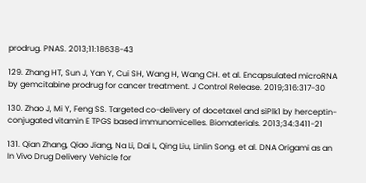prodrug. PNAS. 2013;11:18638-43

129. Zhang HT, Sun J, Yan Y, Cui SH, Wang H, Wang CH. et al. Encapsulated microRNA by gemcitabine prodrug for cancer treatment. J Control Release. 2019;316:317-30

130. Zhao J, Mi Y, Feng SS. Targeted co-delivery of docetaxel and siPlk1 by herceptin-conjugated vitamin E TPGS based immunomicelles. Biomaterials. 2013;34:3411-21

131. Qian Zhang, Qiao Jiang, Na Li, Dai L, Qing Liu, Linlin Song. et al. DNA Origami as an In Vivo Drug Delivery Vehicle for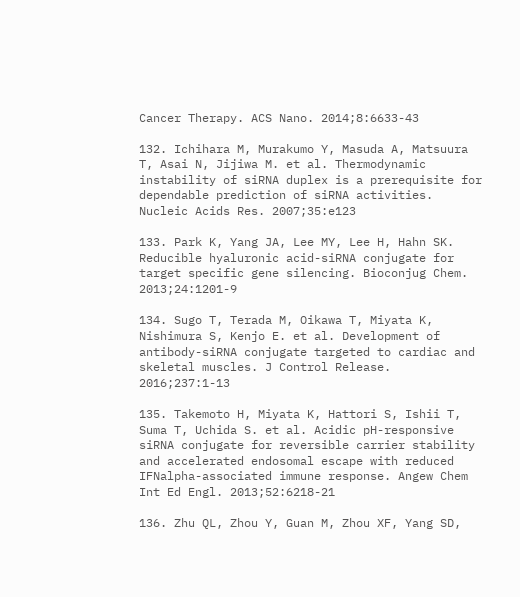Cancer Therapy. ACS Nano. 2014;8:6633-43

132. Ichihara M, Murakumo Y, Masuda A, Matsuura T, Asai N, Jijiwa M. et al. Thermodynamic instability of siRNA duplex is a prerequisite for dependable prediction of siRNA activities. Nucleic Acids Res. 2007;35:e123

133. Park K, Yang JA, Lee MY, Lee H, Hahn SK. Reducible hyaluronic acid-siRNA conjugate for target specific gene silencing. Bioconjug Chem. 2013;24:1201-9

134. Sugo T, Terada M, Oikawa T, Miyata K, Nishimura S, Kenjo E. et al. Development of antibody-siRNA conjugate targeted to cardiac and skeletal muscles. J Control Release. 2016;237:1-13

135. Takemoto H, Miyata K, Hattori S, Ishii T, Suma T, Uchida S. et al. Acidic pH-responsive siRNA conjugate for reversible carrier stability and accelerated endosomal escape with reduced IFNalpha-associated immune response. Angew Chem Int Ed Engl. 2013;52:6218-21

136. Zhu QL, Zhou Y, Guan M, Zhou XF, Yang SD,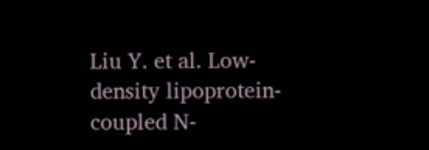Liu Y. et al. Low-density lipoprotein-coupled N-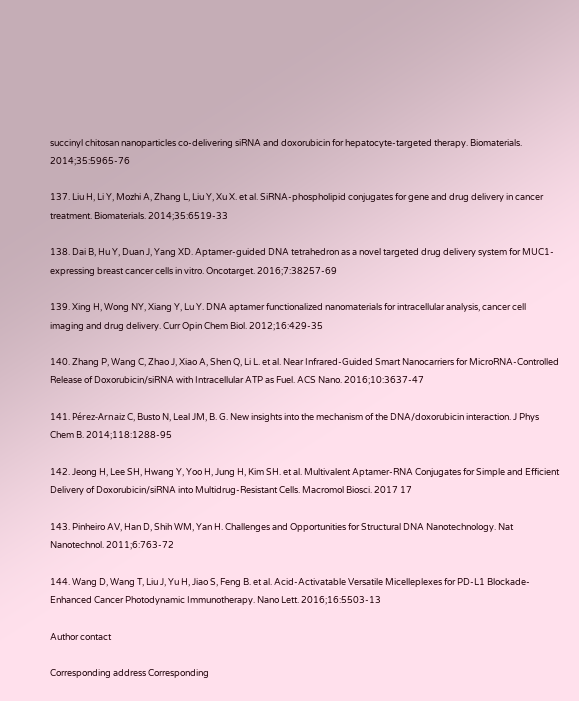succinyl chitosan nanoparticles co-delivering siRNA and doxorubicin for hepatocyte-targeted therapy. Biomaterials. 2014;35:5965-76

137. Liu H, Li Y, Mozhi A, Zhang L, Liu Y, Xu X. et al. SiRNA-phospholipid conjugates for gene and drug delivery in cancer treatment. Biomaterials. 2014;35:6519-33

138. Dai B, Hu Y, Duan J, Yang XD. Aptamer-guided DNA tetrahedron as a novel targeted drug delivery system for MUC1-expressing breast cancer cells in vitro. Oncotarget. 2016;7:38257-69

139. Xing H, Wong NY, Xiang Y, Lu Y. DNA aptamer functionalized nanomaterials for intracellular analysis, cancer cell imaging and drug delivery. Curr Opin Chem Biol. 2012;16:429-35

140. Zhang P, Wang C, Zhao J, Xiao A, Shen Q, Li L. et al. Near Infrared-Guided Smart Nanocarriers for MicroRNA-Controlled Release of Doxorubicin/siRNA with Intracellular ATP as Fuel. ACS Nano. 2016;10:3637-47

141. Pérez-Arnaiz C, Busto N, Leal JM, B. G. New insights into the mechanism of the DNA/doxorubicin interaction. J Phys Chem B. 2014;118:1288-95

142. Jeong H, Lee SH, Hwang Y, Yoo H, Jung H, Kim SH. et al. Multivalent Aptamer-RNA Conjugates for Simple and Efficient Delivery of Doxorubicin/siRNA into Multidrug-Resistant Cells. Macromol Biosci. 2017 17

143. Pinheiro AV, Han D, Shih WM, Yan H. Challenges and Opportunities for Structural DNA Nanotechnology. Nat Nanotechnol. 2011;6:763-72

144. Wang D, Wang T, Liu J, Yu H, Jiao S, Feng B. et al. Acid-Activatable Versatile Micelleplexes for PD-L1 Blockade-Enhanced Cancer Photodynamic Immunotherapy. Nano Lett. 2016;16:5503-13

Author contact

Corresponding address Corresponding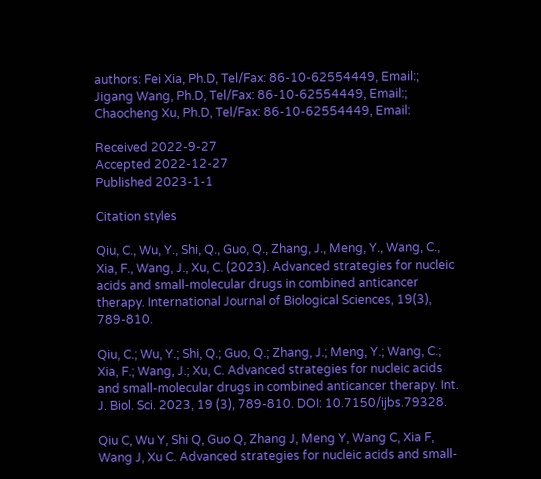authors: Fei Xia, Ph.D, Tel/Fax: 86-10-62554449, Email:; Jigang Wang, Ph.D, Tel/Fax: 86-10-62554449, Email:; Chaocheng Xu, Ph.D, Tel/Fax: 86-10-62554449, Email:

Received 2022-9-27
Accepted 2022-12-27
Published 2023-1-1

Citation styles

Qiu, C., Wu, Y., Shi, Q., Guo, Q., Zhang, J., Meng, Y., Wang, C., Xia, F., Wang, J., Xu, C. (2023). Advanced strategies for nucleic acids and small-molecular drugs in combined anticancer therapy. International Journal of Biological Sciences, 19(3), 789-810.

Qiu, C.; Wu, Y.; Shi, Q.; Guo, Q.; Zhang, J.; Meng, Y.; Wang, C.; Xia, F.; Wang, J.; Xu, C. Advanced strategies for nucleic acids and small-molecular drugs in combined anticancer therapy. Int. J. Biol. Sci. 2023, 19 (3), 789-810. DOI: 10.7150/ijbs.79328.

Qiu C, Wu Y, Shi Q, Guo Q, Zhang J, Meng Y, Wang C, Xia F, Wang J, Xu C. Advanced strategies for nucleic acids and small-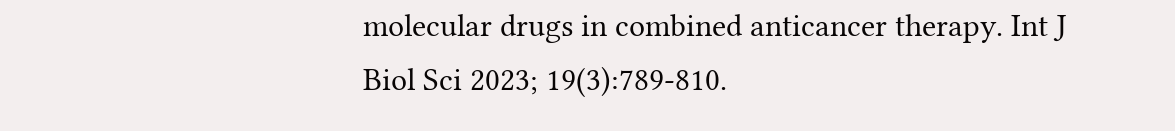molecular drugs in combined anticancer therapy. Int J Biol Sci 2023; 19(3):789-810.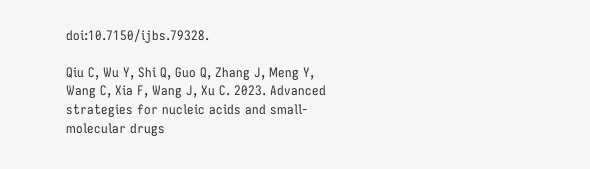doi:10.7150/ijbs.79328.

Qiu C, Wu Y, Shi Q, Guo Q, Zhang J, Meng Y, Wang C, Xia F, Wang J, Xu C. 2023. Advanced strategies for nucleic acids and small-molecular drugs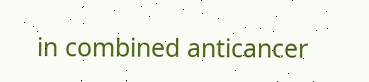in combined anticancer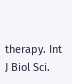therapy. Int J Biol Sci.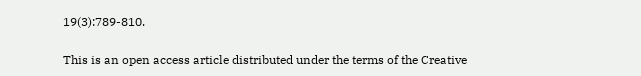19(3):789-810.

This is an open access article distributed under the terms of the Creative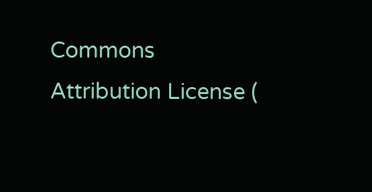Commons Attribution License (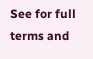See for full terms and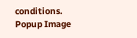conditions.
Popup Image